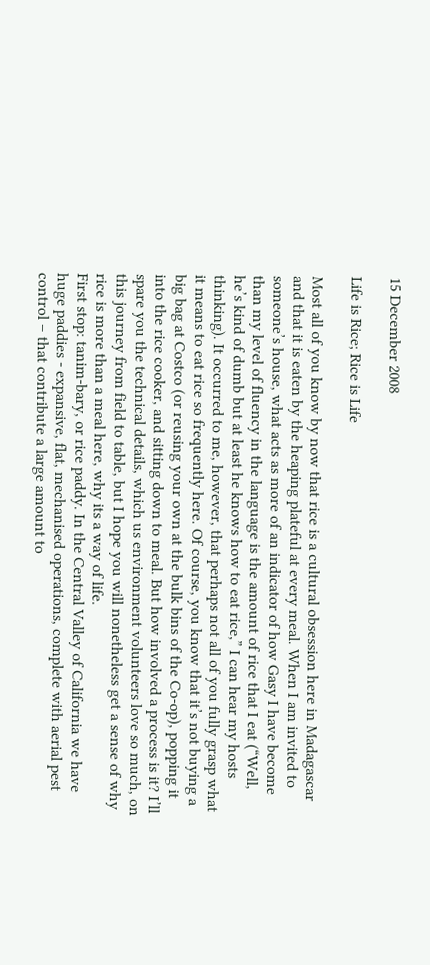15 December 2008

Life is Rice; Rice is Life

Most all of you know by now that rice is a cultural obsession here in Madagascar and that it is eaten by the heaping plateful at every meal. When I am invited to someone’s house, what acts as more of an indicator of how Gasy I have become than my level of fluency in the language is the amount of rice that I eat (“Well, he’s kind of dumb but at least he knows how to eat rice,” I can hear my hosts thinking). It occurred to me, however, that perhaps not all of you fully grasp what it means to eat rice so frequently here. Of course, you know that it’s not buying a big bag at Costco (or reusing your own at the bulk bins of the Co-op), popping it into the rice cooker, and sitting down to meal. But how involved a process is it? I’ll spare you the technical details, which us environment volunteers love so much, on this journey from field to table, but I hope you will nonetheless get a sense of why rice is more than a meal here, why its a way of life.
First stop: tanim-bary, or rice paddy. In the Central Valley of California we have huge paddies - expansive, flat, mechanised operations, complete with aerial pest control – that contribute a large amount to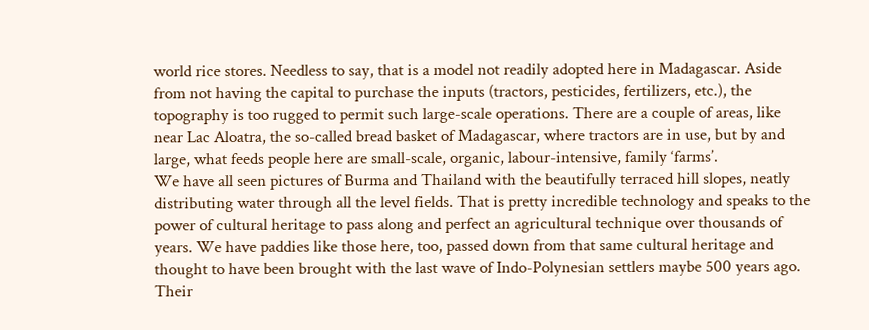world rice stores. Needless to say, that is a model not readily adopted here in Madagascar. Aside from not having the capital to purchase the inputs (tractors, pesticides, fertilizers, etc.), the topography is too rugged to permit such large-scale operations. There are a couple of areas, like near Lac Aloatra, the so-called bread basket of Madagascar, where tractors are in use, but by and large, what feeds people here are small-scale, organic, labour-intensive, family ‘farms’.
We have all seen pictures of Burma and Thailand with the beautifully terraced hill slopes, neatly distributing water through all the level fields. That is pretty incredible technology and speaks to the power of cultural heritage to pass along and perfect an agricultural technique over thousands of years. We have paddies like those here, too, passed down from that same cultural heritage and thought to have been brought with the last wave of Indo-Polynesian settlers maybe 500 years ago. Their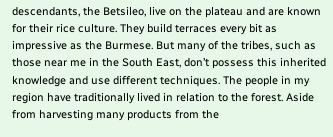descendants, the Betsileo, live on the plateau and are known for their rice culture. They build terraces every bit as impressive as the Burmese. But many of the tribes, such as those near me in the South East, don’t possess this inherited knowledge and use different techniques. The people in my region have traditionally lived in relation to the forest. Aside from harvesting many products from the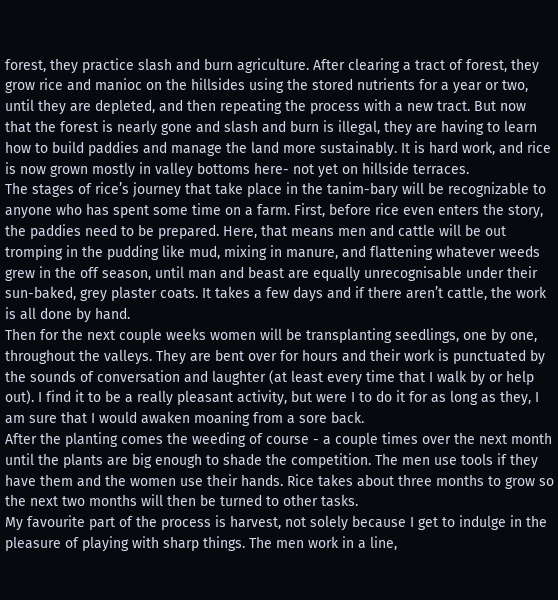forest, they practice slash and burn agriculture. After clearing a tract of forest, they grow rice and manioc on the hillsides using the stored nutrients for a year or two, until they are depleted, and then repeating the process with a new tract. But now that the forest is nearly gone and slash and burn is illegal, they are having to learn how to build paddies and manage the land more sustainably. It is hard work, and rice is now grown mostly in valley bottoms here- not yet on hillside terraces.
The stages of rice’s journey that take place in the tanim-bary will be recognizable to anyone who has spent some time on a farm. First, before rice even enters the story, the paddies need to be prepared. Here, that means men and cattle will be out tromping in the pudding like mud, mixing in manure, and flattening whatever weeds grew in the off season, until man and beast are equally unrecognisable under their sun-baked, grey plaster coats. It takes a few days and if there aren’t cattle, the work is all done by hand.
Then for the next couple weeks women will be transplanting seedlings, one by one, throughout the valleys. They are bent over for hours and their work is punctuated by the sounds of conversation and laughter (at least every time that I walk by or help out). I find it to be a really pleasant activity, but were I to do it for as long as they, I am sure that I would awaken moaning from a sore back.
After the planting comes the weeding of course - a couple times over the next month until the plants are big enough to shade the competition. The men use tools if they have them and the women use their hands. Rice takes about three months to grow so the next two months will then be turned to other tasks.
My favourite part of the process is harvest, not solely because I get to indulge in the pleasure of playing with sharp things. The men work in a line,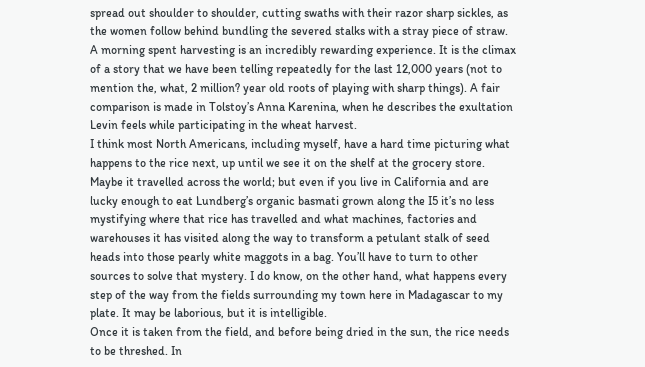spread out shoulder to shoulder, cutting swaths with their razor sharp sickles, as the women follow behind bundling the severed stalks with a stray piece of straw. A morning spent harvesting is an incredibly rewarding experience. It is the climax of a story that we have been telling repeatedly for the last 12,000 years (not to mention the, what, 2 million? year old roots of playing with sharp things). A fair comparison is made in Tolstoy’s Anna Karenina, when he describes the exultation Levin feels while participating in the wheat harvest.
I think most North Americans, including myself, have a hard time picturing what happens to the rice next, up until we see it on the shelf at the grocery store. Maybe it travelled across the world; but even if you live in California and are lucky enough to eat Lundberg’s organic basmati grown along the I5 it’s no less mystifying where that rice has travelled and what machines, factories and warehouses it has visited along the way to transform a petulant stalk of seed heads into those pearly white maggots in a bag. You’ll have to turn to other sources to solve that mystery. I do know, on the other hand, what happens every step of the way from the fields surrounding my town here in Madagascar to my plate. It may be laborious, but it is intelligible.
Once it is taken from the field, and before being dried in the sun, the rice needs to be threshed. In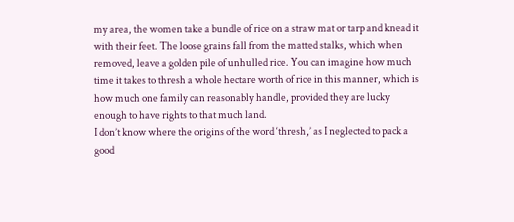my area, the women take a bundle of rice on a straw mat or tarp and knead it with their feet. The loose grains fall from the matted stalks, which when removed, leave a golden pile of unhulled rice. You can imagine how much time it takes to thresh a whole hectare worth of rice in this manner, which is how much one family can reasonably handle, provided they are lucky enough to have rights to that much land.
I don’t know where the origins of the word ‘thresh,’ as I neglected to pack a good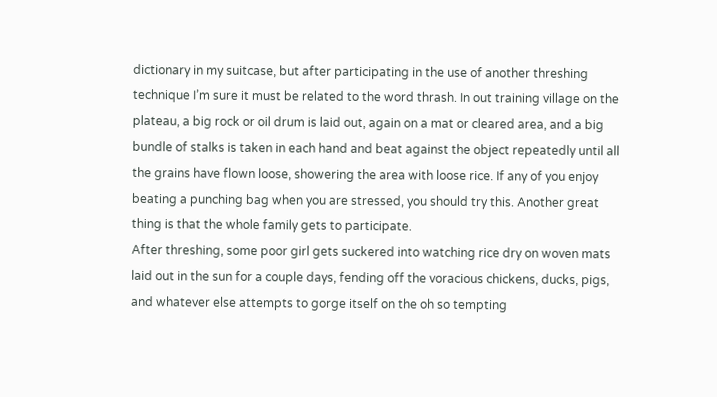dictionary in my suitcase, but after participating in the use of another threshing technique I’m sure it must be related to the word thrash. In out training village on the plateau, a big rock or oil drum is laid out, again on a mat or cleared area, and a big bundle of stalks is taken in each hand and beat against the object repeatedly until all the grains have flown loose, showering the area with loose rice. If any of you enjoy beating a punching bag when you are stressed, you should try this. Another great thing is that the whole family gets to participate.
After threshing, some poor girl gets suckered into watching rice dry on woven mats laid out in the sun for a couple days, fending off the voracious chickens, ducks, pigs, and whatever else attempts to gorge itself on the oh so tempting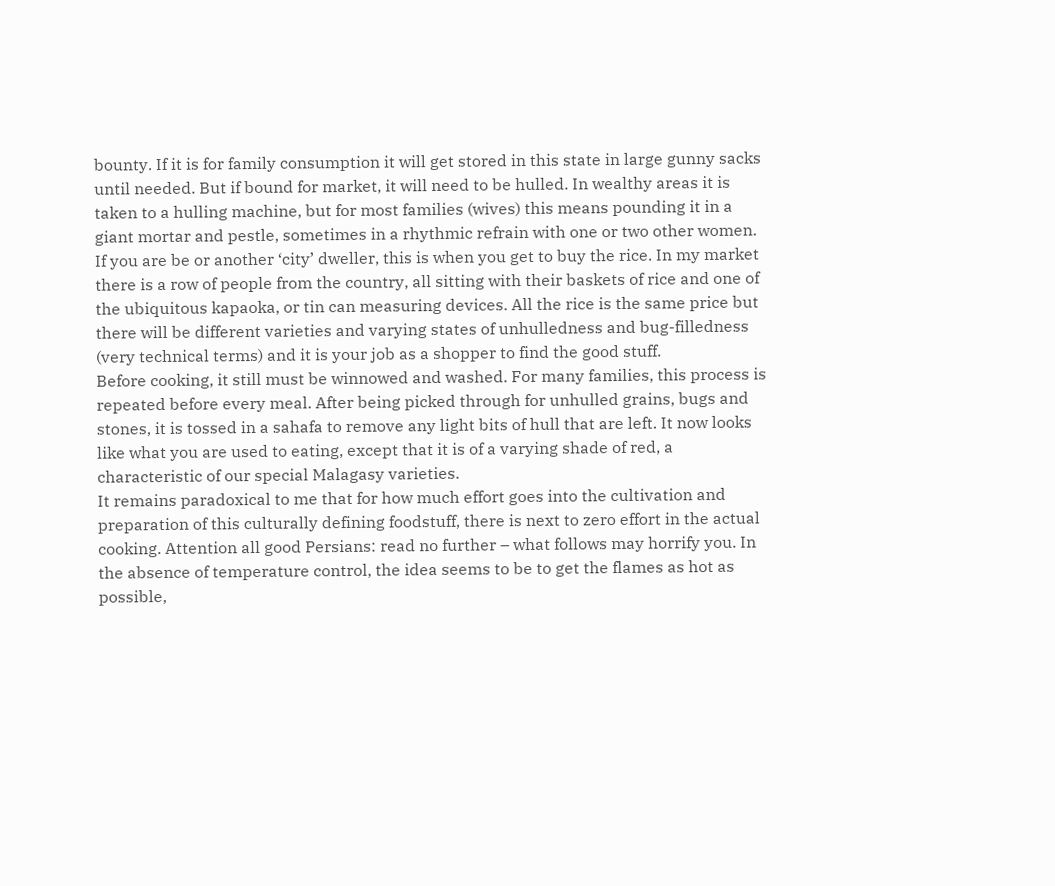bounty. If it is for family consumption it will get stored in this state in large gunny sacks until needed. But if bound for market, it will need to be hulled. In wealthy areas it is taken to a hulling machine, but for most families (wives) this means pounding it in a giant mortar and pestle, sometimes in a rhythmic refrain with one or two other women.
If you are be or another ‘city’ dweller, this is when you get to buy the rice. In my market there is a row of people from the country, all sitting with their baskets of rice and one of the ubiquitous kapaoka, or tin can measuring devices. All the rice is the same price but there will be different varieties and varying states of unhulledness and bug-filledness (very technical terms) and it is your job as a shopper to find the good stuff.
Before cooking, it still must be winnowed and washed. For many families, this process is repeated before every meal. After being picked through for unhulled grains, bugs and stones, it is tossed in a sahafa to remove any light bits of hull that are left. It now looks like what you are used to eating, except that it is of a varying shade of red, a characteristic of our special Malagasy varieties.
It remains paradoxical to me that for how much effort goes into the cultivation and preparation of this culturally defining foodstuff, there is next to zero effort in the actual cooking. Attention all good Persians: read no further – what follows may horrify you. In the absence of temperature control, the idea seems to be to get the flames as hot as possible,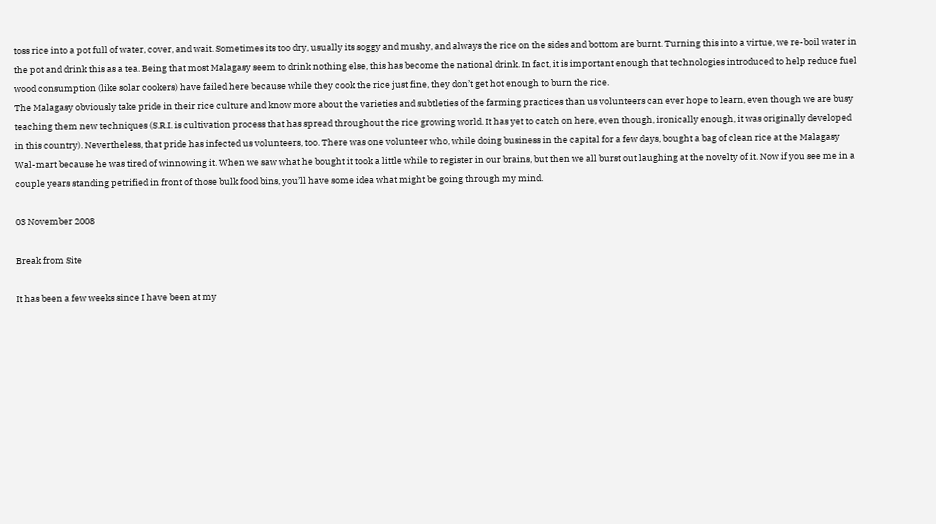toss rice into a pot full of water, cover, and wait. Sometimes its too dry, usually its soggy and mushy, and always the rice on the sides and bottom are burnt. Turning this into a virtue, we re-boil water in the pot and drink this as a tea. Being that most Malagasy seem to drink nothing else, this has become the national drink. In fact, it is important enough that technologies introduced to help reduce fuel wood consumption (like solar cookers) have failed here because while they cook the rice just fine, they don’t get hot enough to burn the rice.
The Malagasy obviously take pride in their rice culture and know more about the varieties and subtleties of the farming practices than us volunteers can ever hope to learn, even though we are busy teaching them new techniques (S.R.I. is cultivation process that has spread throughout the rice growing world. It has yet to catch on here, even though, ironically enough, it was originally developed in this country). Nevertheless, that pride has infected us volunteers, too. There was one volunteer who, while doing business in the capital for a few days, bought a bag of clean rice at the Malagasy Wal-mart because he was tired of winnowing it. When we saw what he bought it took a little while to register in our brains, but then we all burst out laughing at the novelty of it. Now if you see me in a couple years standing petrified in front of those bulk food bins, you’ll have some idea what might be going through my mind.

03 November 2008

Break from Site

It has been a few weeks since I have been at my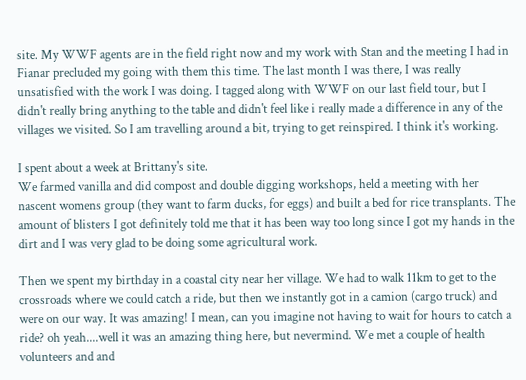site. My WWF agents are in the field right now and my work with Stan and the meeting I had in Fianar precluded my going with them this time. The last month I was there, I was really unsatisfied with the work I was doing. I tagged along with WWF on our last field tour, but I didn't really bring anything to the table and didn't feel like i really made a difference in any of the villages we visited. So I am travelling around a bit, trying to get reinspired. I think it's working.

I spent about a week at Brittany's site.
We farmed vanilla and did compost and double digging workshops, held a meeting with her nascent womens group (they want to farm ducks, for eggs) and built a bed for rice transplants. The amount of blisters I got definitely told me that it has been way too long since I got my hands in the dirt and I was very glad to be doing some agricultural work.

Then we spent my birthday in a coastal city near her village. We had to walk 11km to get to the crossroads where we could catch a ride, but then we instantly got in a camion (cargo truck) and were on our way. It was amazing! I mean, can you imagine not having to wait for hours to catch a ride? oh yeah....well it was an amazing thing here, but nevermind. We met a couple of health volunteers and and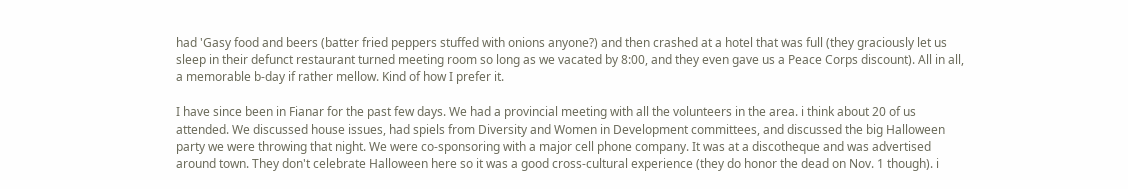had 'Gasy food and beers (batter fried peppers stuffed with onions anyone?) and then crashed at a hotel that was full (they graciously let us sleep in their defunct restaurant turned meeting room so long as we vacated by 8:00, and they even gave us a Peace Corps discount). All in all, a memorable b-day if rather mellow. Kind of how I prefer it.

I have since been in Fianar for the past few days. We had a provincial meeting with all the volunteers in the area. i think about 20 of us attended. We discussed house issues, had spiels from Diversity and Women in Development committees, and discussed the big Halloween party we were throwing that night. We were co-sponsoring with a major cell phone company. It was at a discotheque and was advertised around town. They don't celebrate Halloween here so it was a good cross-cultural experience (they do honor the dead on Nov. 1 though). i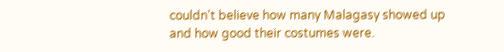couldn't believe how many Malagasy showed up and how good their costumes were.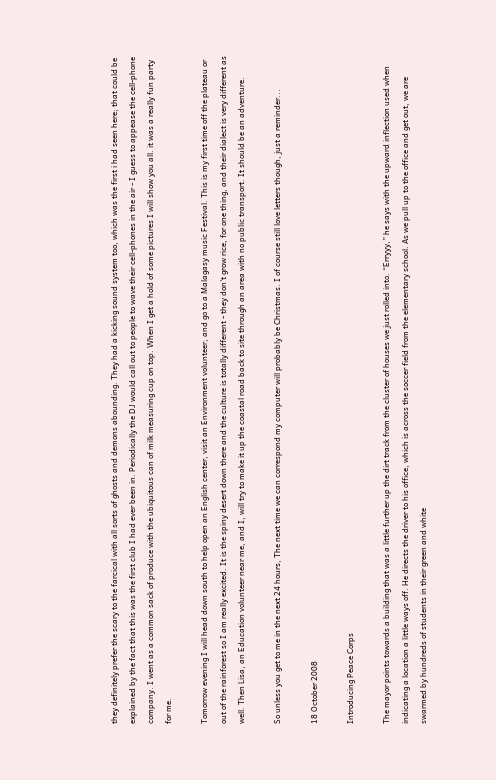they definitely prefer the scary to the farcical with all sorts of ghosts and demons abounding. They had a kicking sound system too, which was the first i had seen here; that could be explained by the fact that this was the first club I had ever been in. Periodically the DJ would call out to people to wave their cell-phones in the air - I guess to appease the cell-phone company. I went as a common sack of produce with the ubiquitous can of milk measuring cup on top. When I get a hold of some pictures I will show you all. it was a really fun party for me.

Tomorrow evening I will head down south to help open an English center, visit an Environment volunteer, and go to a Malagasy music Festival. This is my first time off the plateau or out of the rainforest so I am really excited. It is the spiny desert down there and the culture is totally different - they don't grow rice, for one thing, and their dialect is very different as well. Then Lisa, an Education volunteer near me, and I, will try to make it up the coastal road back to site through an area with no public transport. It should be an adventure.

So unless you get to me in the next 24 hours, The next time we can correspond my computer will probably be Christmas. I of course still love letters though, just a reminder...

18 October 2008

Introducing Peace Corps

The mayor points towards a building that was a little further up the dirt track from the cluster of houses we just rolled into. “Erryyy,” he says with the upward inflection used when indicating a location a little ways off. He directs the driver to his office, which is across the soccer field from the elementary school. As we pull up to the office and get out, we are swarmed by hundreds of students in their green and white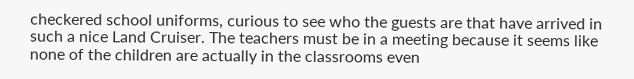checkered school uniforms, curious to see who the guests are that have arrived in such a nice Land Cruiser. The teachers must be in a meeting because it seems like none of the children are actually in the classrooms even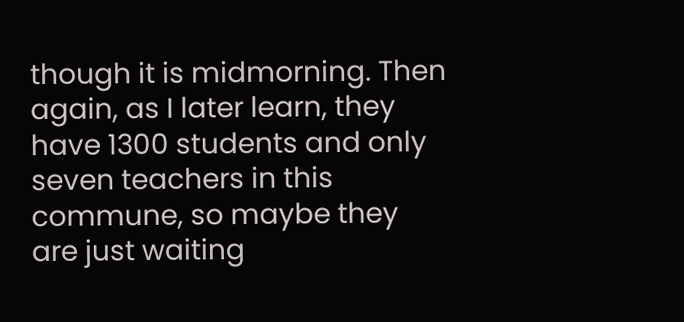though it is midmorning. Then again, as I later learn, they have 1300 students and only seven teachers in this commune, so maybe they are just waiting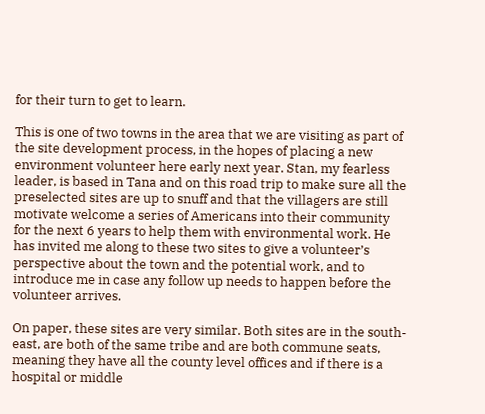for their turn to get to learn.

This is one of two towns in the area that we are visiting as part of the site development process, in the hopes of placing a new environment volunteer here early next year. Stan, my fearless leader, is based in Tana and on this road trip to make sure all the preselected sites are up to snuff and that the villagers are still motivate welcome a series of Americans into their community for the next 6 years to help them with environmental work. He has invited me along to these two sites to give a volunteer’s perspective about the town and the potential work, and to introduce me in case any follow up needs to happen before the volunteer arrives.

On paper, these sites are very similar. Both sites are in the south-east, are both of the same tribe and are both commune seats, meaning they have all the county level offices and if there is a hospital or middle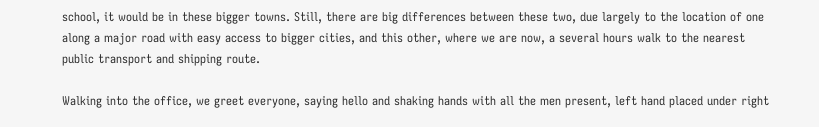school, it would be in these bigger towns. Still, there are big differences between these two, due largely to the location of one along a major road with easy access to bigger cities, and this other, where we are now, a several hours walk to the nearest public transport and shipping route.

Walking into the office, we greet everyone, saying hello and shaking hands with all the men present, left hand placed under right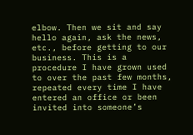elbow. Then we sit and say hello again, ask the news, etc., before getting to our business. This is a procedure I have grown used to over the past few months, repeated every time I have entered an office or been invited into someone’s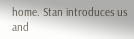home. Stan introduces us and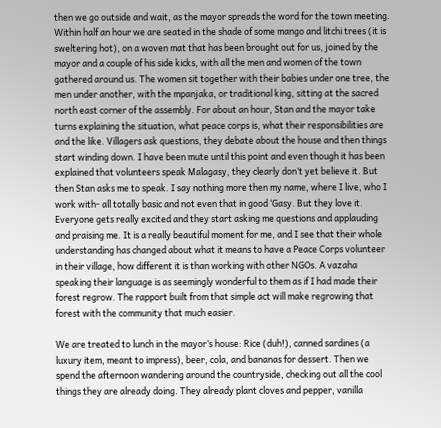then we go outside and wait, as the mayor spreads the word for the town meeting. Within half an hour we are seated in the shade of some mango and litchi trees (it is sweltering hot), on a woven mat that has been brought out for us, joined by the mayor and a couple of his side kicks, with all the men and women of the town gathered around us. The women sit together with their babies under one tree, the men under another, with the mpanjaka, or traditional king, sitting at the sacred north east corner of the assembly. For about an hour, Stan and the mayor take turns explaining the situation, what peace corps is, what their responsibilities are and the like. Villagers ask questions, they debate about the house and then things start winding down. I have been mute until this point and even though it has been explained that volunteers speak Malagasy, they clearly don’t yet believe it. But then Stan asks me to speak. I say nothing more then my name, where I live, who I work with- all totally basic and not even that in good ‘Gasy. But they love it. Everyone gets really excited and they start asking me questions and applauding and praising me. It is a really beautiful moment for me, and I see that their whole understanding has changed about what it means to have a Peace Corps volunteer in their village, how different it is than working with other NGOs. A vazaha speaking their language is as seemingly wonderful to them as if I had made their forest regrow. The rapport built from that simple act will make regrowing that forest with the community that much easier.

We are treated to lunch in the mayor’s house: Rice (duh!), canned sardines (a luxury item, meant to impress), beer, cola, and bananas for dessert. Then we spend the afternoon wandering around the countryside, checking out all the cool things they are already doing. They already plant cloves and pepper, vanilla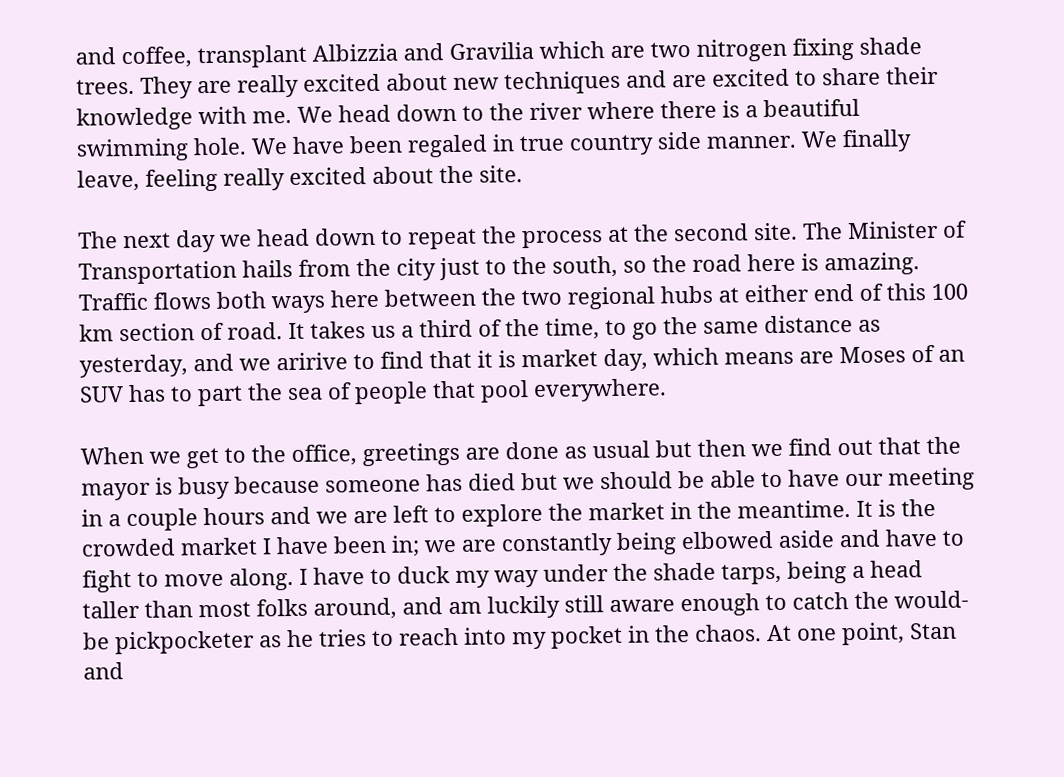and coffee, transplant Albizzia and Gravilia which are two nitrogen fixing shade trees. They are really excited about new techniques and are excited to share their knowledge with me. We head down to the river where there is a beautiful swimming hole. We have been regaled in true country side manner. We finally leave, feeling really excited about the site.

The next day we head down to repeat the process at the second site. The Minister of Transportation hails from the city just to the south, so the road here is amazing. Traffic flows both ways here between the two regional hubs at either end of this 100 km section of road. It takes us a third of the time, to go the same distance as yesterday, and we aririve to find that it is market day, which means are Moses of an SUV has to part the sea of people that pool everywhere.

When we get to the office, greetings are done as usual but then we find out that the mayor is busy because someone has died but we should be able to have our meeting in a couple hours and we are left to explore the market in the meantime. It is the crowded market I have been in; we are constantly being elbowed aside and have to fight to move along. I have to duck my way under the shade tarps, being a head taller than most folks around, and am luckily still aware enough to catch the would-be pickpocketer as he tries to reach into my pocket in the chaos. At one point, Stan and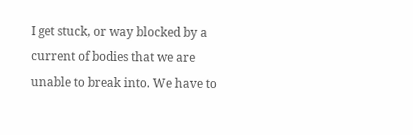I get stuck, or way blocked by a current of bodies that we are unable to break into. We have to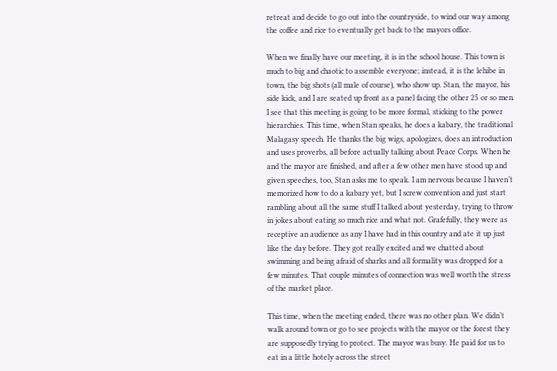retreat and decide to go out into the countryside, to wind our way among the coffee and rice to eventually get back to the mayors office.

When we finally have our meeting, it is in the school house. This town is much to big and chaotic to assemble everyone; instead, it is the lehibe in town, the big shots (all male of course), who show up. Stan, the mayor, his side kick, and I are seated up front as a panel facing the other 25 or so men. I see that this meeting is going to be more formal, sticking to the power hierarchies. This time, when Stan speaks, he does a kabary, the traditional Malagasy speech. He thanks the big wigs, apologizes, does an introduction and uses proverbs, all before actually talking about Peace Corps. When he and the mayor are finished, and after a few other men have stood up and given speeches, too, Stan asks me to speak. I am nervous because I haven’t memorized how to do a kabary yet, but I screw convention and just start rambling about all the same stuff I talked about yesterday, trying to throw in jokes about eating so much rice and what not. Grafefully, they were as receptive an audience as any I have had in this country and ate it up just like the day before. They got really excited and we chatted about swimming and being afraid of sharks and all formality was dropped for a few minutes. That couple minutes of connection was well worth the stress of the market place.

This time, when the meeting ended, there was no other plan. We didn’t walk around town or go to see projects with the mayor or the forest they are supposedly trying to protect. The mayor was busy. He paid for us to eat in a little hotely across the street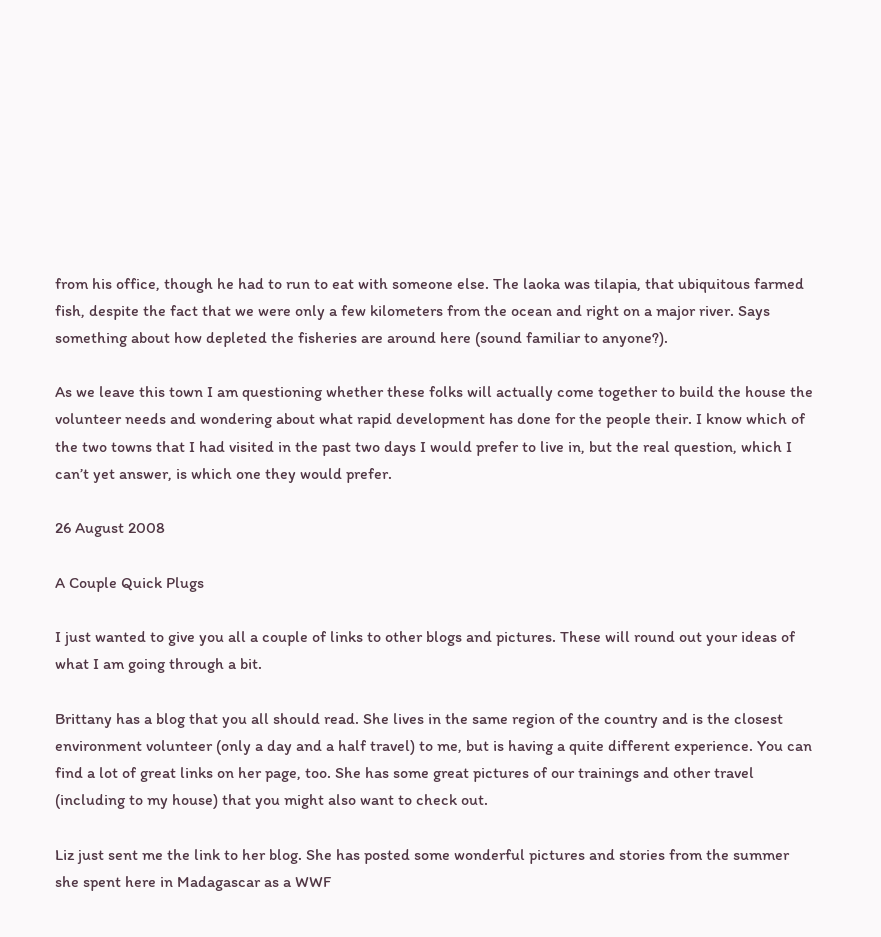from his office, though he had to run to eat with someone else. The laoka was tilapia, that ubiquitous farmed fish, despite the fact that we were only a few kilometers from the ocean and right on a major river. Says something about how depleted the fisheries are around here (sound familiar to anyone?).

As we leave this town I am questioning whether these folks will actually come together to build the house the volunteer needs and wondering about what rapid development has done for the people their. I know which of the two towns that I had visited in the past two days I would prefer to live in, but the real question, which I can’t yet answer, is which one they would prefer.

26 August 2008

A Couple Quick Plugs

I just wanted to give you all a couple of links to other blogs and pictures. These will round out your ideas of what I am going through a bit.

Brittany has a blog that you all should read. She lives in the same region of the country and is the closest environment volunteer (only a day and a half travel) to me, but is having a quite different experience. You can find a lot of great links on her page, too. She has some great pictures of our trainings and other travel (including to my house) that you might also want to check out.

Liz just sent me the link to her blog. She has posted some wonderful pictures and stories from the summer she spent here in Madagascar as a WWF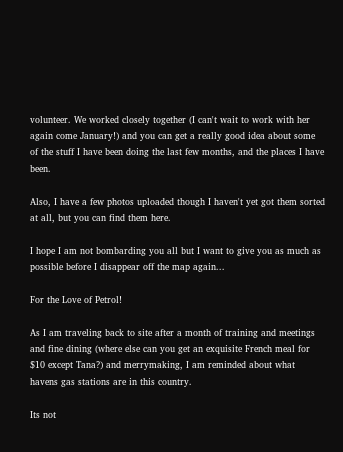volunteer. We worked closely together (I can't wait to work with her again come January!) and you can get a really good idea about some of the stuff I have been doing the last few months, and the places I have been.

Also, I have a few photos uploaded though I haven't yet got them sorted at all, but you can find them here.

I hope I am not bombarding you all but I want to give you as much as possible before I disappear off the map again...

For the Love of Petrol!

As I am traveling back to site after a month of training and meetings and fine dining (where else can you get an exquisite French meal for $10 except Tana?) and merrymaking, I am reminded about what havens gas stations are in this country.

Its not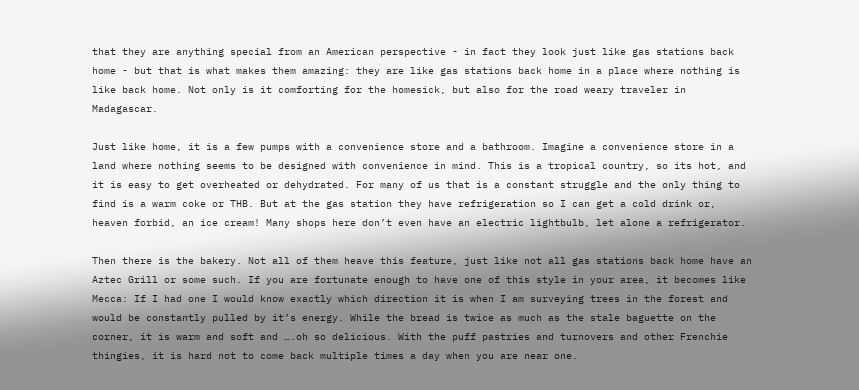that they are anything special from an American perspective - in fact they look just like gas stations back home - but that is what makes them amazing: they are like gas stations back home in a place where nothing is like back home. Not only is it comforting for the homesick, but also for the road weary traveler in Madagascar.

Just like home, it is a few pumps with a convenience store and a bathroom. Imagine a convenience store in a land where nothing seems to be designed with convenience in mind. This is a tropical country, so its hot, and it is easy to get overheated or dehydrated. For many of us that is a constant struggle and the only thing to find is a warm coke or THB. But at the gas station they have refrigeration so I can get a cold drink or, heaven forbid, an ice cream! Many shops here don’t even have an electric lightbulb, let alone a refrigerator.

Then there is the bakery. Not all of them heave this feature, just like not all gas stations back home have an Aztec Grill or some such. If you are fortunate enough to have one of this style in your area, it becomes like Mecca: If I had one I would know exactly which direction it is when I am surveying trees in the forest and would be constantly pulled by it’s energy. While the bread is twice as much as the stale baguette on the corner, it is warm and soft and ….oh so delicious. With the puff pastries and turnovers and other Frenchie thingies, it is hard not to come back multiple times a day when you are near one.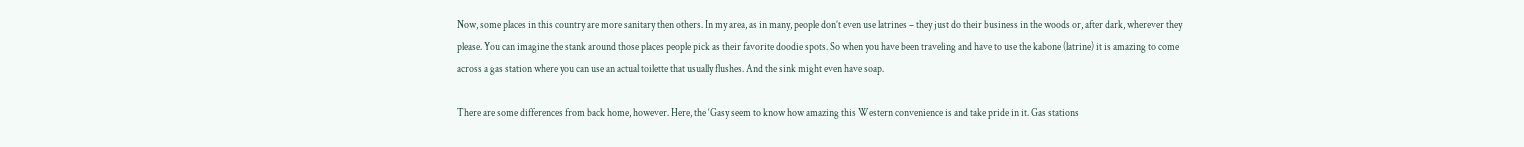Now, some places in this country are more sanitary then others. In my area, as in many, people don’t even use latrines – they just do their business in the woods or, after dark, wherever they please. You can imagine the stank around those places people pick as their favorite doodie spots. So when you have been traveling and have to use the kabone (latrine) it is amazing to come across a gas station where you can use an actual toilette that usually flushes. And the sink might even have soap.

There are some differences from back home, however. Here, the ‘Gasy seem to know how amazing this Western convenience is and take pride in it. Gas stations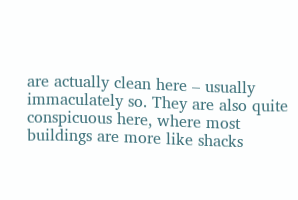are actually clean here – usually immaculately so. They are also quite conspicuous here, where most buildings are more like shacks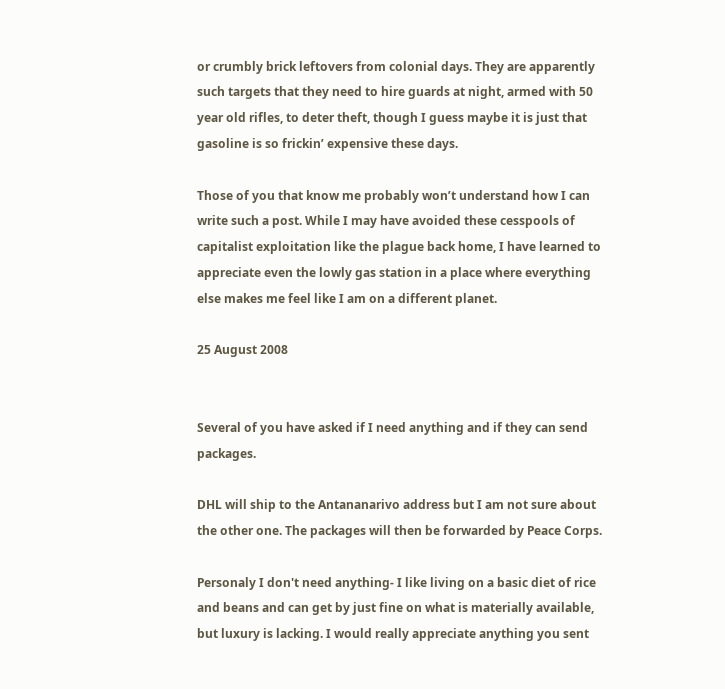or crumbly brick leftovers from colonial days. They are apparently such targets that they need to hire guards at night, armed with 50 year old rifles, to deter theft, though I guess maybe it is just that gasoline is so frickin’ expensive these days.

Those of you that know me probably won’t understand how I can write such a post. While I may have avoided these cesspools of capitalist exploitation like the plague back home, I have learned to appreciate even the lowly gas station in a place where everything else makes me feel like I am on a different planet.

25 August 2008


Several of you have asked if I need anything and if they can send packages.

DHL will ship to the Antananarivo address but I am not sure about the other one. The packages will then be forwarded by Peace Corps.

Personaly I don't need anything- I like living on a basic diet of rice and beans and can get by just fine on what is materially available, but luxury is lacking. I would really appreciate anything you sent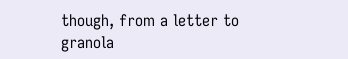though, from a letter to granola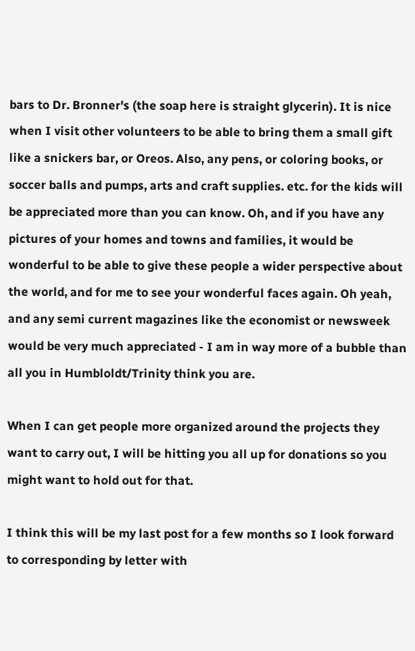bars to Dr. Bronner's (the soap here is straight glycerin). It is nice when I visit other volunteers to be able to bring them a small gift like a snickers bar, or Oreos. Also, any pens, or coloring books, or soccer balls and pumps, arts and craft supplies. etc. for the kids will be appreciated more than you can know. Oh, and if you have any pictures of your homes and towns and families, it would be wonderful to be able to give these people a wider perspective about the world, and for me to see your wonderful faces again. Oh yeah, and any semi current magazines like the economist or newsweek would be very much appreciated - I am in way more of a bubble than all you in Humbloldt/Trinity think you are.

When I can get people more organized around the projects they want to carry out, I will be hitting you all up for donations so you might want to hold out for that.

I think this will be my last post for a few months so I look forward to corresponding by letter with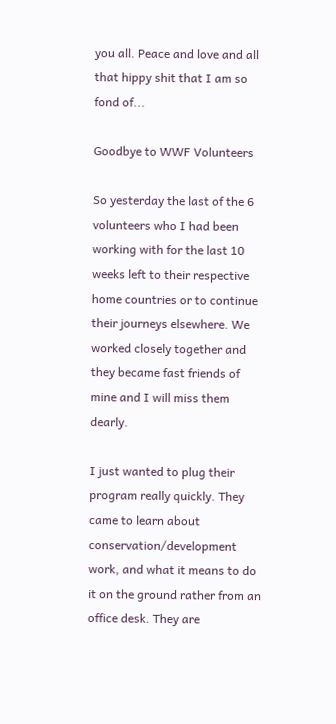you all. Peace and love and all that hippy shit that I am so fond of...

Goodbye to WWF Volunteers

So yesterday the last of the 6 volunteers who I had been working with for the last 10 weeks left to their respective home countries or to continue their journeys elsewhere. We worked closely together and they became fast friends of mine and I will miss them dearly.

I just wanted to plug their program really quickly. They came to learn about conservation/development work, and what it means to do it on the ground rather from an office desk. They are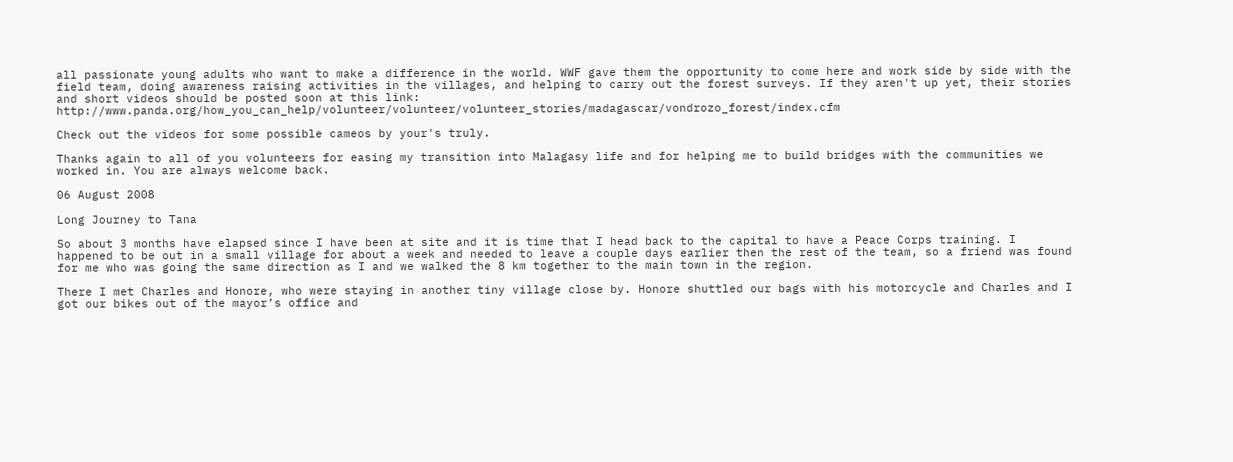all passionate young adults who want to make a difference in the world. WWF gave them the opportunity to come here and work side by side with the field team, doing awareness raising activities in the villages, and helping to carry out the forest surveys. If they aren't up yet, their stories and short videos should be posted soon at this link: http://www.panda.org/how_you_can_help/volunteer/volunteer/volunteer_stories/madagascar/vondrozo_forest/index.cfm

Check out the videos for some possible cameos by your's truly.

Thanks again to all of you volunteers for easing my transition into Malagasy life and for helping me to build bridges with the communities we worked in. You are always welcome back.

06 August 2008

Long Journey to Tana

So about 3 months have elapsed since I have been at site and it is time that I head back to the capital to have a Peace Corps training. I happened to be out in a small village for about a week and needed to leave a couple days earlier then the rest of the team, so a friend was found for me who was going the same direction as I and we walked the 8 km together to the main town in the region.

There I met Charles and Honore, who were staying in another tiny village close by. Honore shuttled our bags with his motorcycle and Charles and I got our bikes out of the mayor’s office and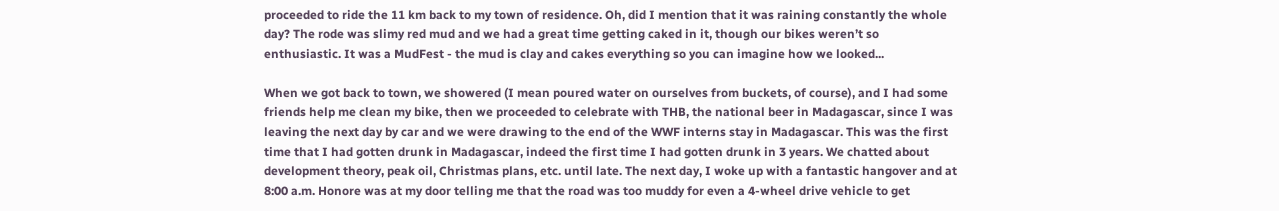proceeded to ride the 11 km back to my town of residence. Oh, did I mention that it was raining constantly the whole day? The rode was slimy red mud and we had a great time getting caked in it, though our bikes weren’t so enthusiastic. It was a MudFest - the mud is clay and cakes everything so you can imagine how we looked...

When we got back to town, we showered (I mean poured water on ourselves from buckets, of course), and I had some friends help me clean my bike, then we proceeded to celebrate with THB, the national beer in Madagascar, since I was leaving the next day by car and we were drawing to the end of the WWF interns stay in Madagascar. This was the first time that I had gotten drunk in Madagascar, indeed the first time I had gotten drunk in 3 years. We chatted about development theory, peak oil, Christmas plans, etc. until late. The next day, I woke up with a fantastic hangover and at 8:00 a.m. Honore was at my door telling me that the road was too muddy for even a 4-wheel drive vehicle to get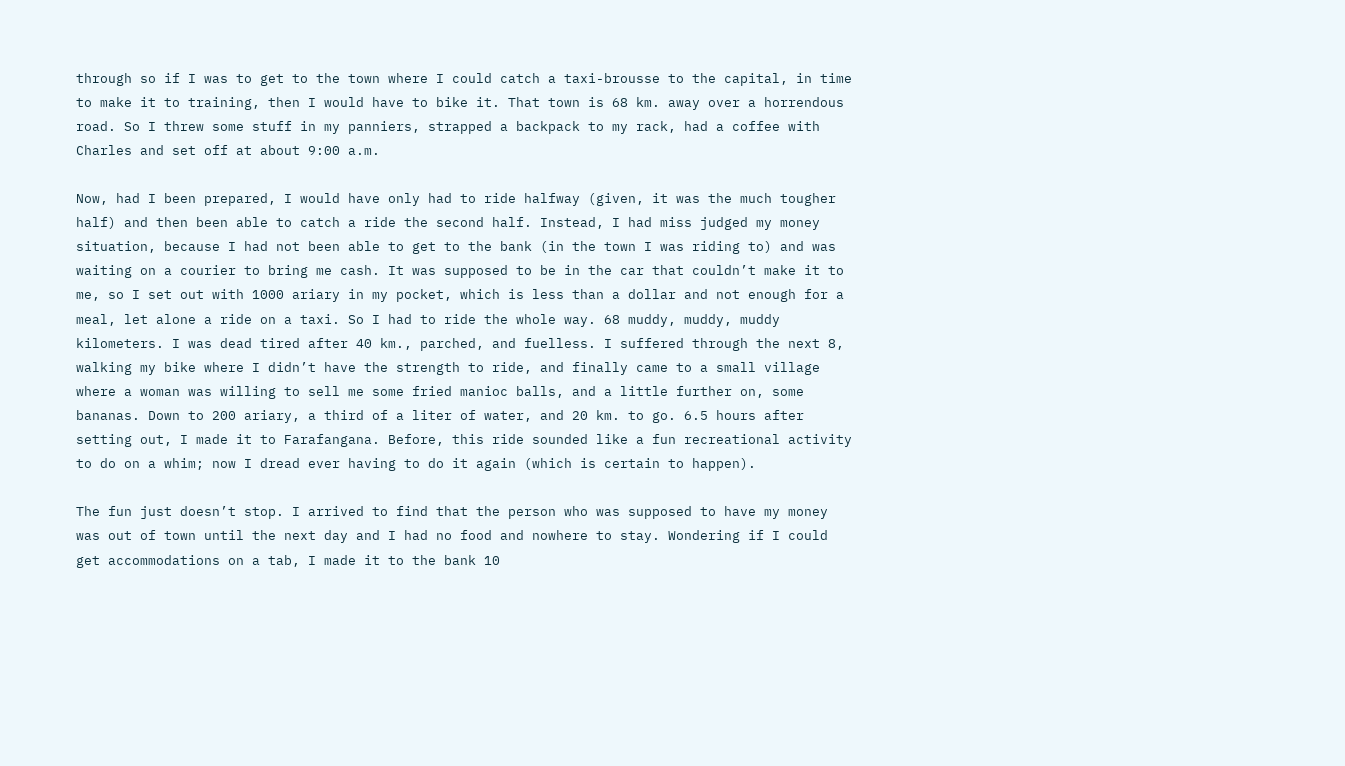through so if I was to get to the town where I could catch a taxi-brousse to the capital, in time to make it to training, then I would have to bike it. That town is 68 km. away over a horrendous road. So I threw some stuff in my panniers, strapped a backpack to my rack, had a coffee with Charles and set off at about 9:00 a.m.

Now, had I been prepared, I would have only had to ride halfway (given, it was the much tougher half) and then been able to catch a ride the second half. Instead, I had miss judged my money situation, because I had not been able to get to the bank (in the town I was riding to) and was waiting on a courier to bring me cash. It was supposed to be in the car that couldn’t make it to me, so I set out with 1000 ariary in my pocket, which is less than a dollar and not enough for a meal, let alone a ride on a taxi. So I had to ride the whole way. 68 muddy, muddy, muddy kilometers. I was dead tired after 40 km., parched, and fuelless. I suffered through the next 8, walking my bike where I didn’t have the strength to ride, and finally came to a small village where a woman was willing to sell me some fried manioc balls, and a little further on, some bananas. Down to 200 ariary, a third of a liter of water, and 20 km. to go. 6.5 hours after setting out, I made it to Farafangana. Before, this ride sounded like a fun recreational activity to do on a whim; now I dread ever having to do it again (which is certain to happen).

The fun just doesn’t stop. I arrived to find that the person who was supposed to have my money was out of town until the next day and I had no food and nowhere to stay. Wondering if I could get accommodations on a tab, I made it to the bank 10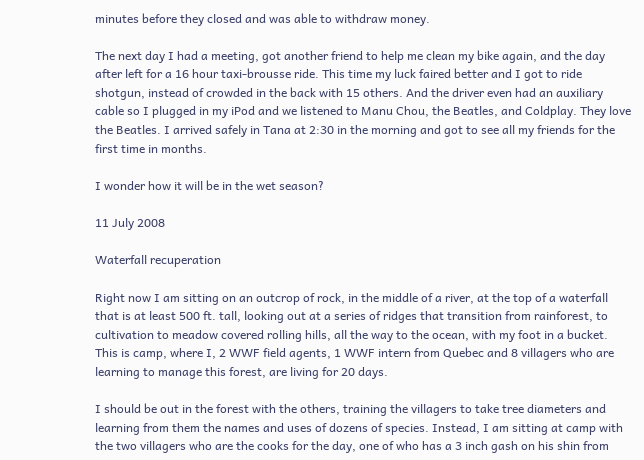minutes before they closed and was able to withdraw money.

The next day I had a meeting, got another friend to help me clean my bike again, and the day after left for a 16 hour taxi-brousse ride. This time my luck faired better and I got to ride shotgun, instead of crowded in the back with 15 others. And the driver even had an auxiliary cable so I plugged in my iPod and we listened to Manu Chou, the Beatles, and Coldplay. They love the Beatles. I arrived safely in Tana at 2:30 in the morning and got to see all my friends for the first time in months.

I wonder how it will be in the wet season?

11 July 2008

Waterfall recuperation

Right now I am sitting on an outcrop of rock, in the middle of a river, at the top of a waterfall that is at least 500 ft. tall, looking out at a series of ridges that transition from rainforest, to cultivation to meadow covered rolling hills, all the way to the ocean, with my foot in a bucket. This is camp, where I, 2 WWF field agents, 1 WWF intern from Quebec and 8 villagers who are learning to manage this forest, are living for 20 days.

I should be out in the forest with the others, training the villagers to take tree diameters and learning from them the names and uses of dozens of species. Instead, I am sitting at camp with the two villagers who are the cooks for the day, one of who has a 3 inch gash on his shin from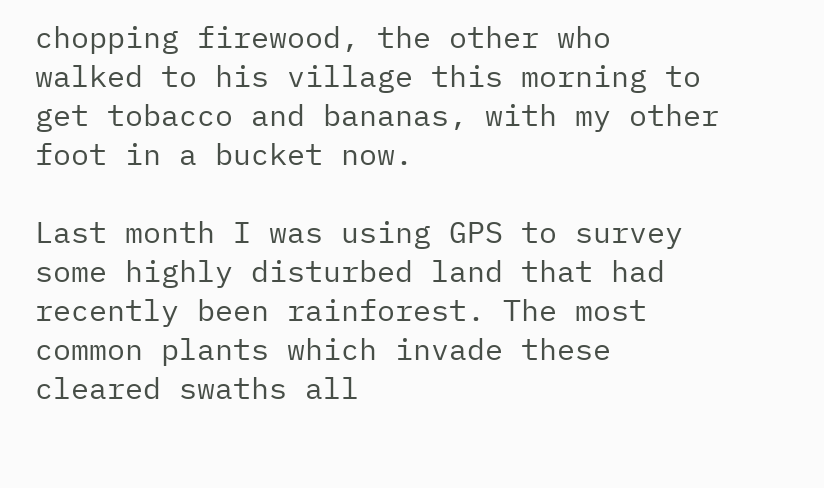chopping firewood, the other who walked to his village this morning to get tobacco and bananas, with my other foot in a bucket now.

Last month I was using GPS to survey some highly disturbed land that had recently been rainforest. The most common plants which invade these cleared swaths all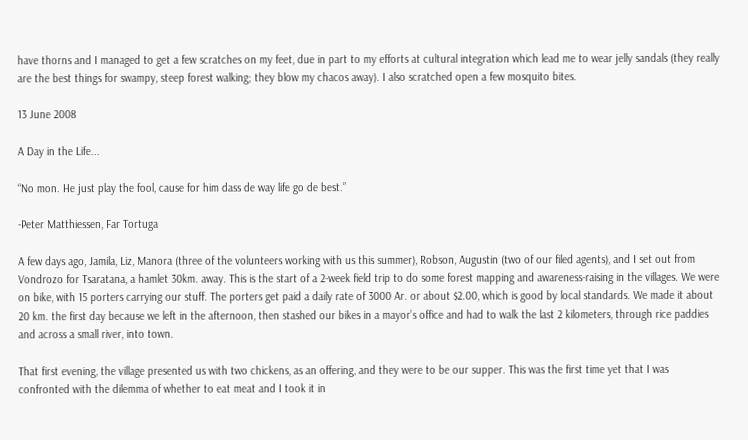have thorns and I managed to get a few scratches on my feet, due in part to my efforts at cultural integration which lead me to wear jelly sandals (they really are the best things for swampy, steep forest walking; they blow my chacos away). I also scratched open a few mosquito bites.

13 June 2008

A Day in the Life...

“No mon. He just play the fool, cause for him dass de way life go de best.”

-Peter Matthiessen, Far Tortuga

A few days ago, Jamila, Liz, Manora (three of the volunteers working with us this summer), Robson, Augustin (two of our filed agents), and I set out from Vondrozo for Tsaratana, a hamlet 30km. away. This is the start of a 2-week field trip to do some forest mapping and awareness-raising in the villages. We were on bike, with 15 porters carrying our stuff. The porters get paid a daily rate of 3000 Ar. or about $2.00, which is good by local standards. We made it about 20 km. the first day because we left in the afternoon, then stashed our bikes in a mayor’s office and had to walk the last 2 kilometers, through rice paddies and across a small river, into town.

That first evening, the village presented us with two chickens, as an offering, and they were to be our supper. This was the first time yet that I was confronted with the dilemma of whether to eat meat and I took it in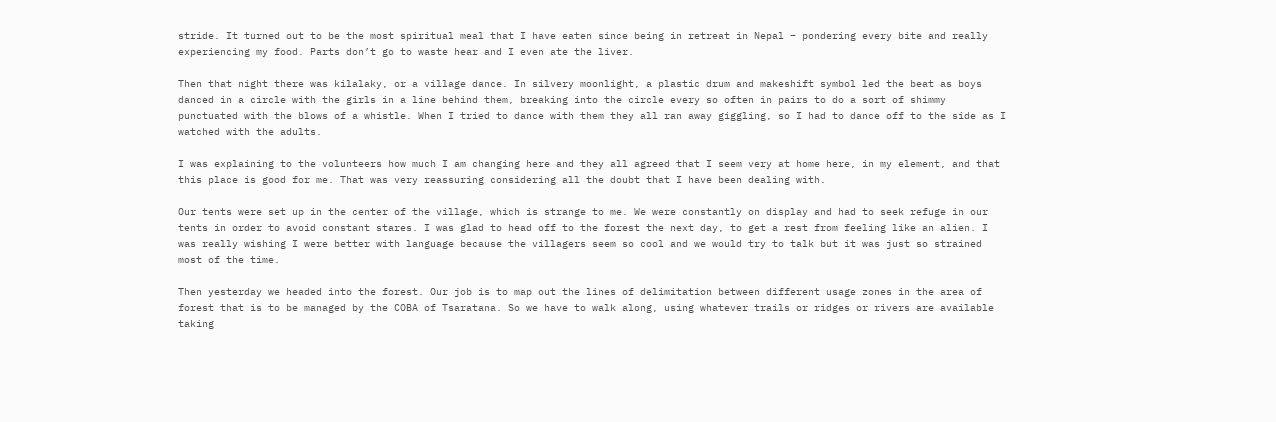stride. It turned out to be the most spiritual meal that I have eaten since being in retreat in Nepal – pondering every bite and really experiencing my food. Parts don’t go to waste hear and I even ate the liver.

Then that night there was kilalaky, or a village dance. In silvery moonlight, a plastic drum and makeshift symbol led the beat as boys danced in a circle with the girls in a line behind them, breaking into the circle every so often in pairs to do a sort of shimmy punctuated with the blows of a whistle. When I tried to dance with them they all ran away giggling, so I had to dance off to the side as I watched with the adults.

I was explaining to the volunteers how much I am changing here and they all agreed that I seem very at home here, in my element, and that this place is good for me. That was very reassuring considering all the doubt that I have been dealing with.

Our tents were set up in the center of the village, which is strange to me. We were constantly on display and had to seek refuge in our tents in order to avoid constant stares. I was glad to head off to the forest the next day, to get a rest from feeling like an alien. I was really wishing I were better with language because the villagers seem so cool and we would try to talk but it was just so strained most of the time.

Then yesterday we headed into the forest. Our job is to map out the lines of delimitation between different usage zones in the area of forest that is to be managed by the COBA of Tsaratana. So we have to walk along, using whatever trails or ridges or rivers are available taking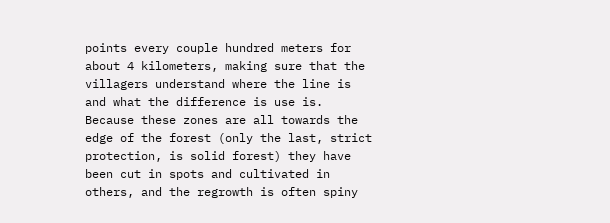points every couple hundred meters for about 4 kilometers, making sure that the villagers understand where the line is and what the difference is use is. Because these zones are all towards the edge of the forest (only the last, strict protection, is solid forest) they have been cut in spots and cultivated in others, and the regrowth is often spiny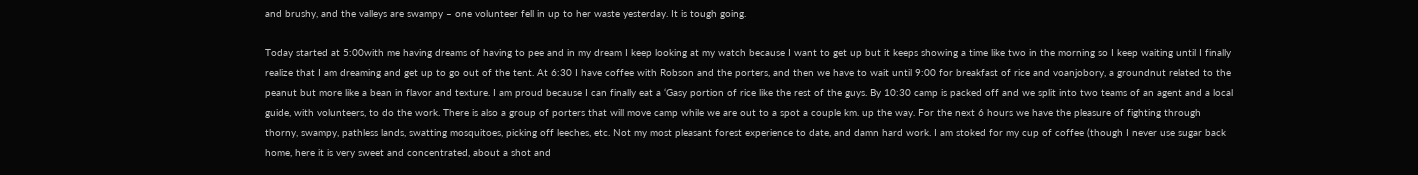and brushy, and the valleys are swampy – one volunteer fell in up to her waste yesterday. It is tough going.

Today started at 5:00with me having dreams of having to pee and in my dream I keep looking at my watch because I want to get up but it keeps showing a time like two in the morning so I keep waiting until I finally realize that I am dreaming and get up to go out of the tent. At 6:30 I have coffee with Robson and the porters, and then we have to wait until 9:00 for breakfast of rice and voanjobory, a groundnut related to the peanut but more like a bean in flavor and texture. I am proud because I can finally eat a ‘Gasy portion of rice like the rest of the guys. By 10:30 camp is packed off and we split into two teams of an agent and a local guide, with volunteers, to do the work. There is also a group of porters that will move camp while we are out to a spot a couple km. up the way. For the next 6 hours we have the pleasure of fighting through thorny, swampy, pathless lands, swatting mosquitoes, picking off leeches, etc. Not my most pleasant forest experience to date, and damn hard work. I am stoked for my cup of coffee (though I never use sugar back home, here it is very sweet and concentrated, about a shot and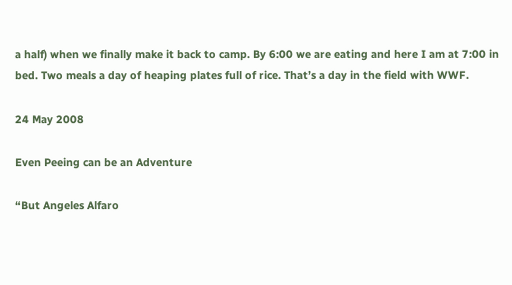a half) when we finally make it back to camp. By 6:00 we are eating and here I am at 7:00 in bed. Two meals a day of heaping plates full of rice. That’s a day in the field with WWF.

24 May 2008

Even Peeing can be an Adventure

“But Angeles Alfaro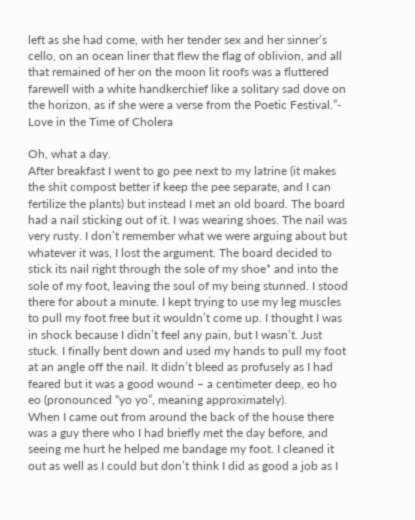left as she had come, with her tender sex and her sinner’s cello, on an ocean liner that flew the flag of oblivion, and all that remained of her on the moon lit roofs was a fluttered farewell with a white handkerchief like a solitary sad dove on the horizon, as if she were a verse from the Poetic Festival.”- Love in the Time of Cholera

Oh, what a day.
After breakfast I went to go pee next to my latrine (it makes the shit compost better if keep the pee separate, and I can fertilize the plants) but instead I met an old board. The board had a nail sticking out of it. I was wearing shoes. The nail was very rusty. I don’t remember what we were arguing about but whatever it was, I lost the argument. The board decided to stick its nail right through the sole of my shoe* and into the sole of my foot, leaving the soul of my being stunned. I stood there for about a minute. I kept trying to use my leg muscles to pull my foot free but it wouldn’t come up. I thought I was in shock because I didn’t feel any pain, but I wasn’t. Just stuck. I finally bent down and used my hands to pull my foot at an angle off the nail. It didn’t bleed as profusely as I had feared but it was a good wound – a centimeter deep, eo ho eo (pronounced “yo yo”, meaning approximately).
When I came out from around the back of the house there was a guy there who I had briefly met the day before, and seeing me hurt he helped me bandage my foot. I cleaned it out as well as I could but don’t think I did as good a job as I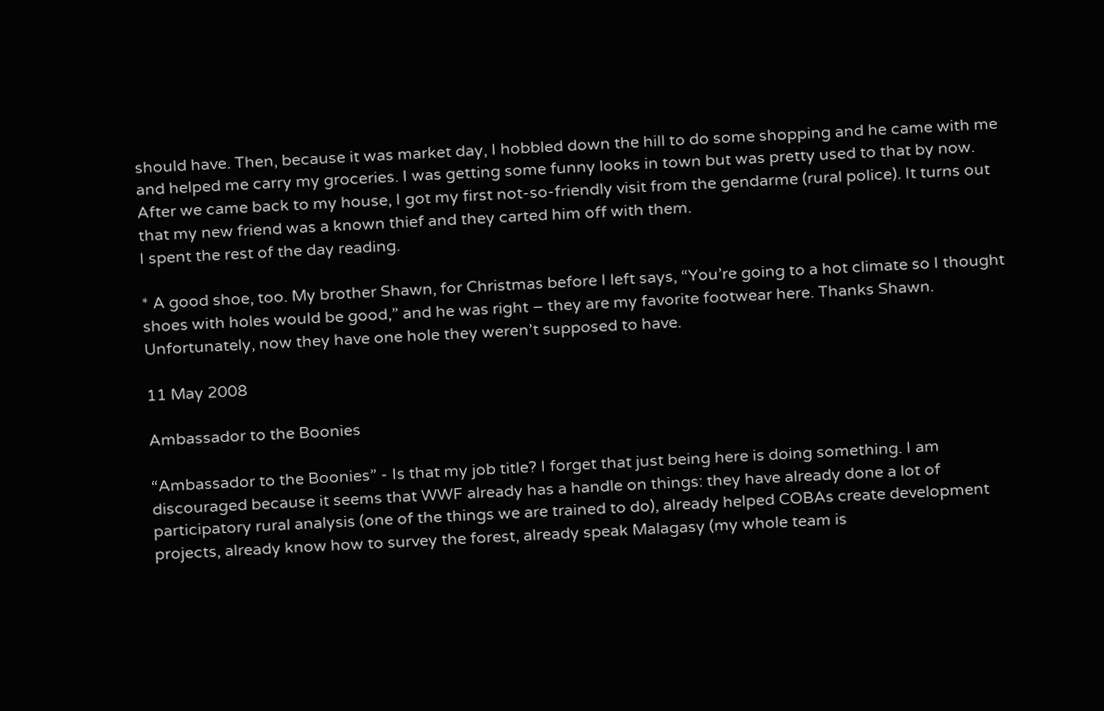should have. Then, because it was market day, I hobbled down the hill to do some shopping and he came with me and helped me carry my groceries. I was getting some funny looks in town but was pretty used to that by now. After we came back to my house, I got my first not-so-friendly visit from the gendarme (rural police). It turns out that my new friend was a known thief and they carted him off with them.
I spent the rest of the day reading.

* A good shoe, too. My brother Shawn, for Christmas before I left says, “You’re going to a hot climate so I thought shoes with holes would be good,” and he was right – they are my favorite footwear here. Thanks Shawn. Unfortunately, now they have one hole they weren’t supposed to have.

11 May 2008

Ambassador to the Boonies

“Ambassador to the Boonies” - Is that my job title? I forget that just being here is doing something. I am discouraged because it seems that WWF already has a handle on things: they have already done a lot of participatory rural analysis (one of the things we are trained to do), already helped COBAs create development projects, already know how to survey the forest, already speak Malagasy (my whole team is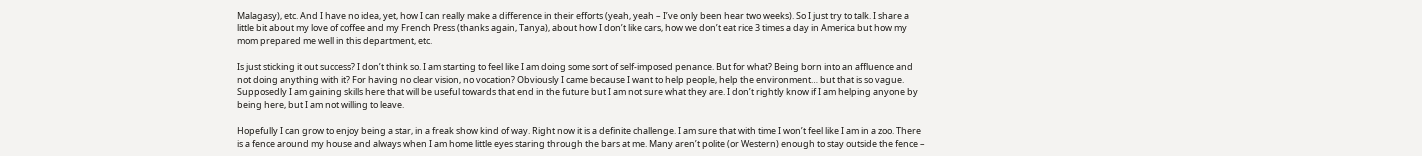Malagasy), etc. And I have no idea, yet, how I can really make a difference in their efforts (yeah, yeah – I’ve only been hear two weeks). So I just try to talk. I share a little bit about my love of coffee and my French Press (thanks again, Tanya), about how I don’t like cars, how we don’t eat rice 3 times a day in America but how my mom prepared me well in this department, etc.

Is just sticking it out success? I don’t think so. I am starting to feel like I am doing some sort of self-imposed penance. But for what? Being born into an affluence and not doing anything with it? For having no clear vision, no vocation? Obviously I came because I want to help people, help the environment… but that is so vague. Supposedly I am gaining skills here that will be useful towards that end in the future but I am not sure what they are. I don’t rightly know if I am helping anyone by being here, but I am not willing to leave.

Hopefully I can grow to enjoy being a star, in a freak show kind of way. Right now it is a definite challenge. I am sure that with time I won’t feel like I am in a zoo. There is a fence around my house and always when I am home little eyes staring through the bars at me. Many aren’t polite (or Western) enough to stay outside the fence –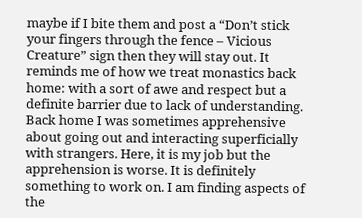maybe if I bite them and post a “Don’t stick your fingers through the fence – Vicious Creature” sign then they will stay out. It reminds me of how we treat monastics back home: with a sort of awe and respect but a definite barrier due to lack of understanding. Back home I was sometimes apprehensive about going out and interacting superficially with strangers. Here, it is my job but the apprehension is worse. It is definitely something to work on. I am finding aspects of the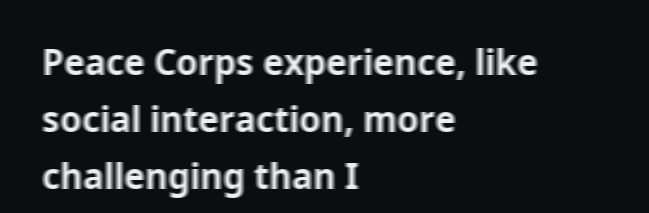Peace Corps experience, like social interaction, more challenging than I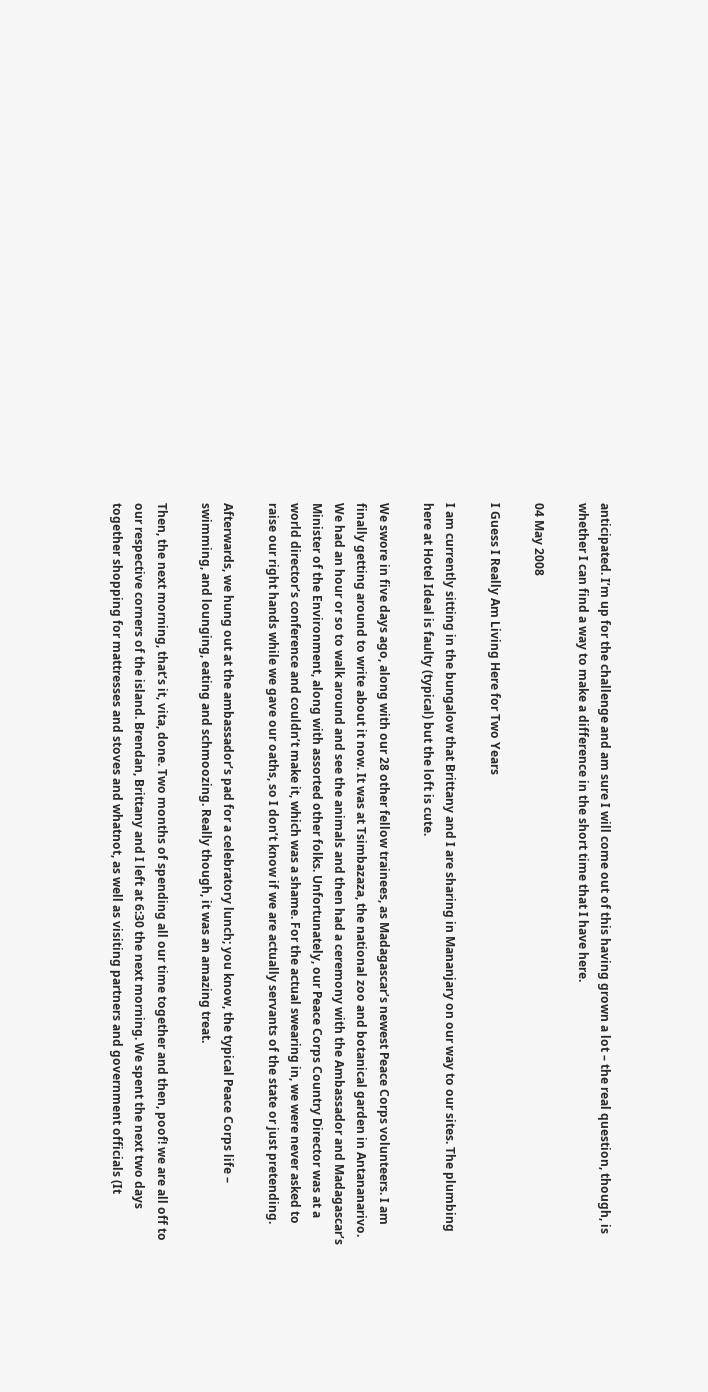anticipated. I’m up for the challenge and am sure I will come out of this having grown a lot – the real question, though, is whether I can find a way to make a difference in the short time that I have here.

04 May 2008

I Guess I Really Am Living Here for Two Years

I am currently sitting in the bungalow that Brittany and I are sharing in Mananjary on our way to our sites. The plumbing here at Hotel Ideal is faulty (typical) but the loft is cute.

We swore in five days ago, along with our 28 other fellow trainees, as Madagascar’s newest Peace Corps volunteers. I am finally getting around to write about it now. It was at Tsimbazaza, the national zoo and botanical garden in Antananarivo. We had an hour or so to walk around and see the animals and then had a ceremony with the Ambassador and Madagascar’s Minister of the Environment, along with assorted other folks. Unfortunately, our Peace Corps Country Director was at a world director’s conference and couldn’t make it, which was a shame. For the actual swearing in, we were never asked to raise our right hands while we gave our oaths, so I don’t know if we are actually servants of the state or just pretending.

Afterwards, we hung out at the ambassador’s pad for a celebratory lunch; you know, the typical Peace Corps life – swimming, and lounging, eating and schmoozing. Really though, it was an amazing treat.

Then, the next morning, that’s it, vita, done. Two months of spending all our time together and then, poof! we are all off to our respective corners of the island. Brendan, Brittany and I left at 6:30 the next morning. We spent the next two days together shopping for mattresses and stoves and whatnot, as well as visiting partners and government officials (It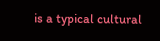is a typical cultural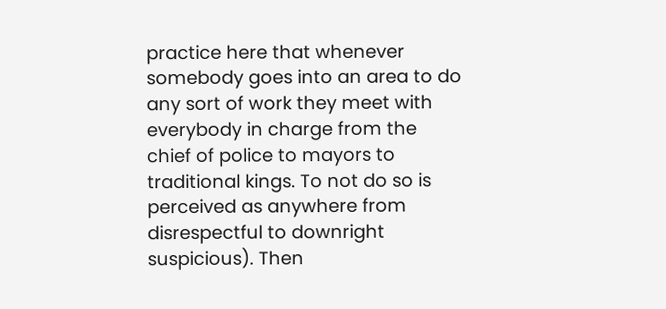practice here that whenever somebody goes into an area to do any sort of work they meet with everybody in charge from the chief of police to mayors to traditional kings. To not do so is perceived as anywhere from disrespectful to downright suspicious). Then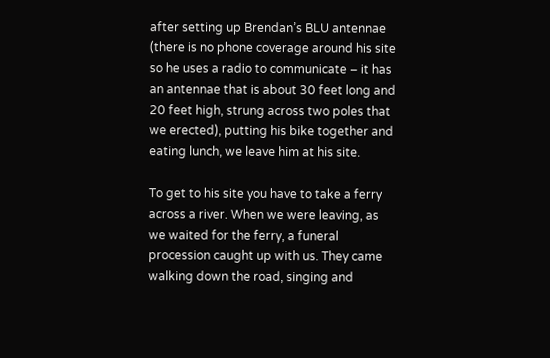after setting up Brendan’s BLU antennae (there is no phone coverage around his site so he uses a radio to communicate – it has an antennae that is about 30 feet long and 20 feet high, strung across two poles that we erected), putting his bike together and eating lunch, we leave him at his site.

To get to his site you have to take a ferry across a river. When we were leaving, as we waited for the ferry, a funeral procession caught up with us. They came walking down the road, singing and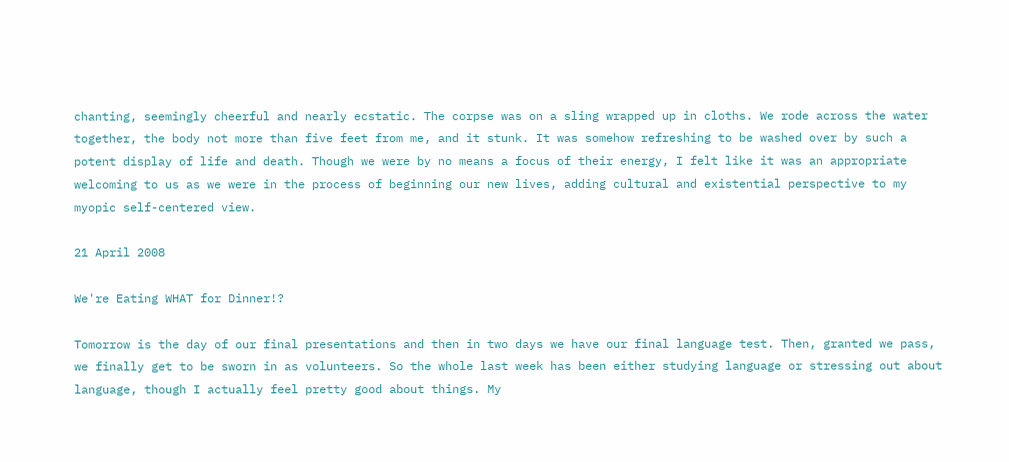chanting, seemingly cheerful and nearly ecstatic. The corpse was on a sling wrapped up in cloths. We rode across the water together, the body not more than five feet from me, and it stunk. It was somehow refreshing to be washed over by such a potent display of life and death. Though we were by no means a focus of their energy, I felt like it was an appropriate welcoming to us as we were in the process of beginning our new lives, adding cultural and existential perspective to my myopic self-centered view.

21 April 2008

We're Eating WHAT for Dinner!?

Tomorrow is the day of our final presentations and then in two days we have our final language test. Then, granted we pass, we finally get to be sworn in as volunteers. So the whole last week has been either studying language or stressing out about language, though I actually feel pretty good about things. My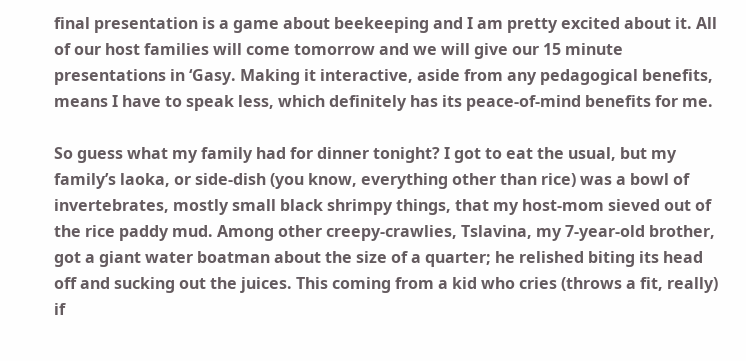final presentation is a game about beekeeping and I am pretty excited about it. All of our host families will come tomorrow and we will give our 15 minute presentations in ‘Gasy. Making it interactive, aside from any pedagogical benefits, means I have to speak less, which definitely has its peace-of-mind benefits for me.

So guess what my family had for dinner tonight? I got to eat the usual, but my family’s laoka, or side-dish (you know, everything other than rice) was a bowl of invertebrates, mostly small black shrimpy things, that my host-mom sieved out of the rice paddy mud. Among other creepy-crawlies, Tslavina, my 7-year-old brother, got a giant water boatman about the size of a quarter; he relished biting its head off and sucking out the juices. This coming from a kid who cries (throws a fit, really) if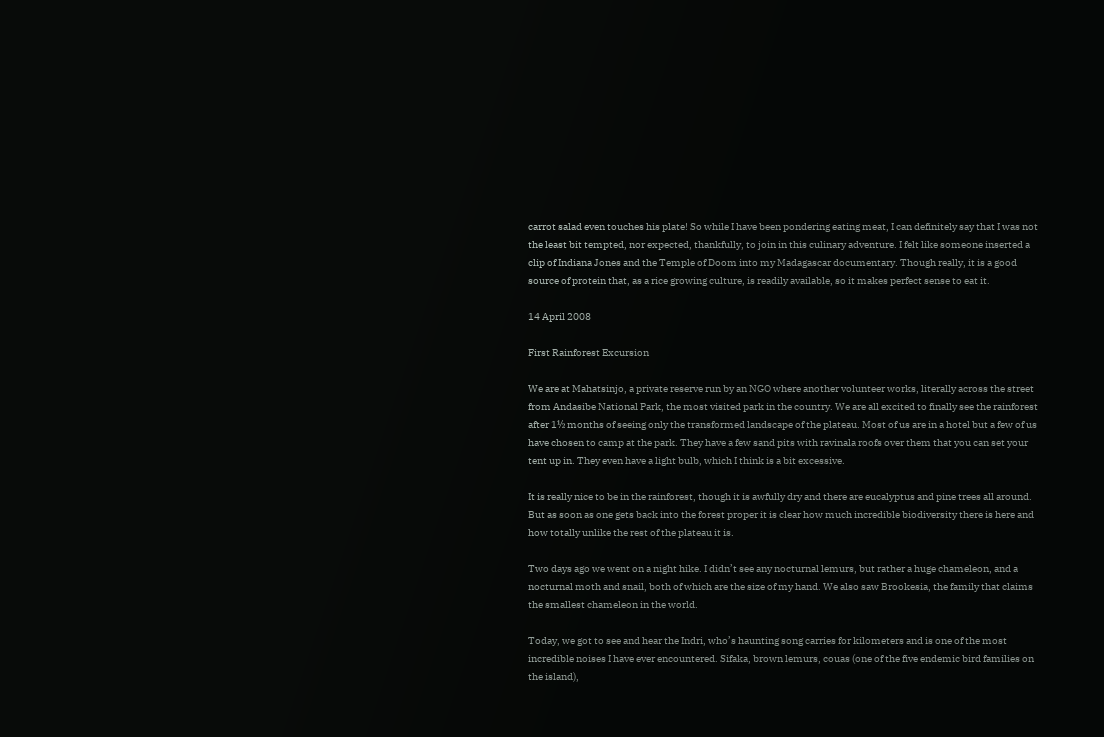carrot salad even touches his plate! So while I have been pondering eating meat, I can definitely say that I was not the least bit tempted, nor expected, thankfully, to join in this culinary adventure. I felt like someone inserted a clip of Indiana Jones and the Temple of Doom into my Madagascar documentary. Though really, it is a good source of protein that, as a rice growing culture, is readily available, so it makes perfect sense to eat it.

14 April 2008

First Rainforest Excursion

We are at Mahatsinjo, a private reserve run by an NGO where another volunteer works, literally across the street from Andasibe National Park, the most visited park in the country. We are all excited to finally see the rainforest after 1½ months of seeing only the transformed landscape of the plateau. Most of us are in a hotel but a few of us have chosen to camp at the park. They have a few sand pits with ravinala roofs over them that you can set your tent up in. They even have a light bulb, which I think is a bit excessive.

It is really nice to be in the rainforest, though it is awfully dry and there are eucalyptus and pine trees all around. But as soon as one gets back into the forest proper it is clear how much incredible biodiversity there is here and how totally unlike the rest of the plateau it is.

Two days ago we went on a night hike. I didn’t see any nocturnal lemurs, but rather a huge chameleon, and a nocturnal moth and snail, both of which are the size of my hand. We also saw Brookesia, the family that claims the smallest chameleon in the world.

Today, we got to see and hear the Indri, who’s haunting song carries for kilometers and is one of the most incredible noises I have ever encountered. Sifaka, brown lemurs, couas (one of the five endemic bird families on the island),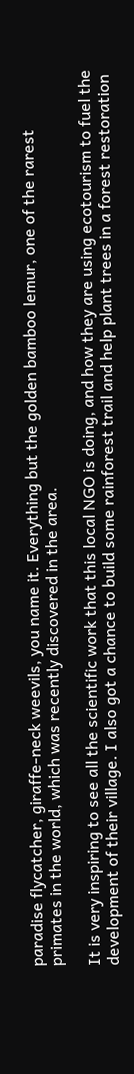paradise flycatcher, giraffe-neck weevils, you name it. Everything but the golden bamboo lemur, one of the rarest primates in the world, which was recently discovered in the area.

It is very inspiring to see all the scientific work that this local NGO is doing, and how they are using ecotourism to fuel the development of their village. I also got a chance to build some rainforest trail and help plant trees in a forest restoration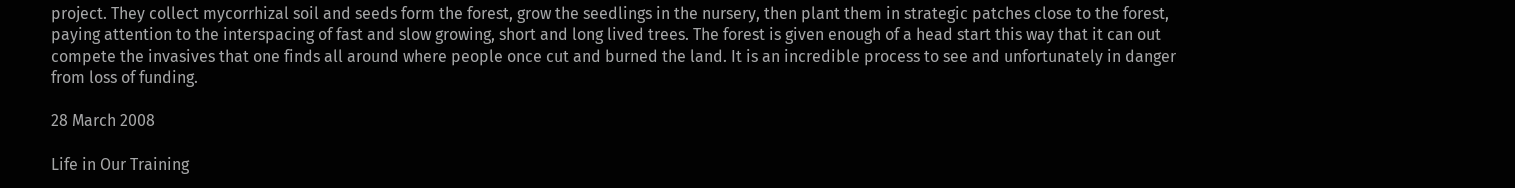project. They collect mycorrhizal soil and seeds form the forest, grow the seedlings in the nursery, then plant them in strategic patches close to the forest, paying attention to the interspacing of fast and slow growing, short and long lived trees. The forest is given enough of a head start this way that it can out compete the invasives that one finds all around where people once cut and burned the land. It is an incredible process to see and unfortunately in danger from loss of funding.

28 March 2008

Life in Our Training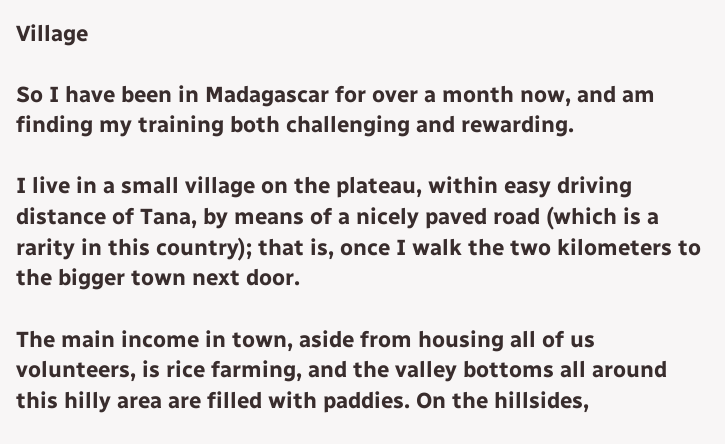Village

So I have been in Madagascar for over a month now, and am finding my training both challenging and rewarding.

I live in a small village on the plateau, within easy driving distance of Tana, by means of a nicely paved road (which is a rarity in this country); that is, once I walk the two kilometers to the bigger town next door.

The main income in town, aside from housing all of us volunteers, is rice farming, and the valley bottoms all around this hilly area are filled with paddies. On the hillsides,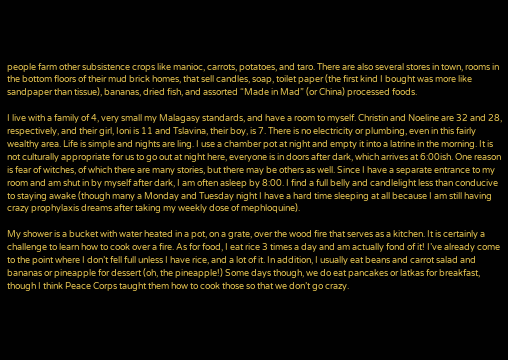people farm other subsistence crops like manioc, carrots, potatoes, and taro. There are also several stores in town, rooms in the bottom floors of their mud brick homes, that sell candles, soap, toilet paper (the first kind I bought was more like sandpaper than tissue), bananas, dried fish, and assorted “Made in Mad” (or China) processed foods.

I live with a family of 4, very small my Malagasy standards, and have a room to myself. Christin and Noeline are 32 and 28, respectively, and their girl, Ioni is 11 and Tslavina, their boy, is 7. There is no electricity or plumbing, even in this fairly wealthy area. Life is simple and nights are ling. I use a chamber pot at night and empty it into a latrine in the morning. It is not culturally appropriate for us to go out at night here, everyone is in doors after dark, which arrives at 6:00ish. One reason is fear of witches, of which there are many stories, but there may be others as well. Since I have a separate entrance to my room and am shut in by myself after dark, I am often asleep by 8:00. I find a full belly and candlelight less than conducive to staying awake (though many a Monday and Tuesday night I have a hard time sleeping at all because I am still having crazy prophylaxis dreams after taking my weekly dose of mephloquine).

My shower is a bucket with water heated in a pot, on a grate, over the wood fire that serves as a kitchen. It is certainly a challenge to learn how to cook over a fire. As for food, I eat rice 3 times a day and am actually fond of it! I’ve already come to the point where I don’t fell full unless I have rice, and a lot of it. In addition, I usually eat beans and carrot salad and bananas or pineapple for dessert (oh, the pineapple!) Some days though, we do eat pancakes or latkas for breakfast, though I think Peace Corps taught them how to cook those so that we don’t go crazy.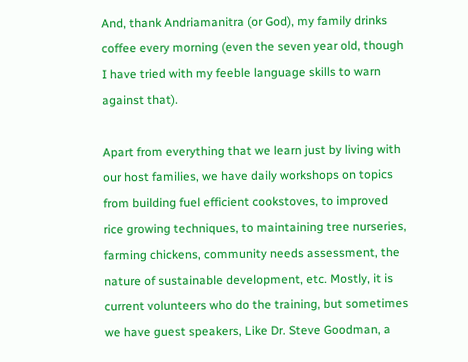And, thank Andriamanitra (or God), my family drinks coffee every morning (even the seven year old, though I have tried with my feeble language skills to warn against that).

Apart from everything that we learn just by living with our host families, we have daily workshops on topics from building fuel efficient cookstoves, to improved rice growing techniques, to maintaining tree nurseries, farming chickens, community needs assessment, the nature of sustainable development, etc. Mostly, it is current volunteers who do the training, but sometimes we have guest speakers, Like Dr. Steve Goodman, a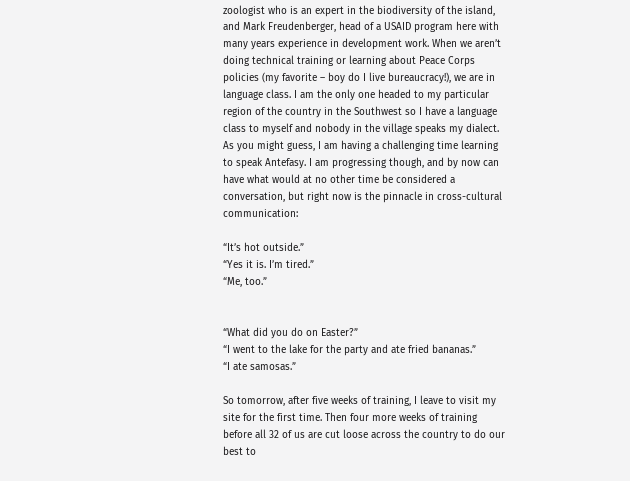zoologist who is an expert in the biodiversity of the island, and Mark Freudenberger, head of a USAID program here with many years experience in development work. When we aren’t doing technical training or learning about Peace Corps policies (my favorite – boy do I live bureaucracy!), we are in language class. I am the only one headed to my particular region of the country in the Southwest so I have a language class to myself and nobody in the village speaks my dialect. As you might guess, I am having a challenging time learning to speak Antefasy. I am progressing though, and by now can have what would at no other time be considered a conversation, but right now is the pinnacle in cross-cultural communication:

“It’s hot outside.”
“Yes it is. I’m tired.”
“Me, too.”


“What did you do on Easter?”
“I went to the lake for the party and ate fried bananas.”
“I ate samosas.”

So tomorrow, after five weeks of training, I leave to visit my site for the first time. Then four more weeks of training before all 32 of us are cut loose across the country to do our best to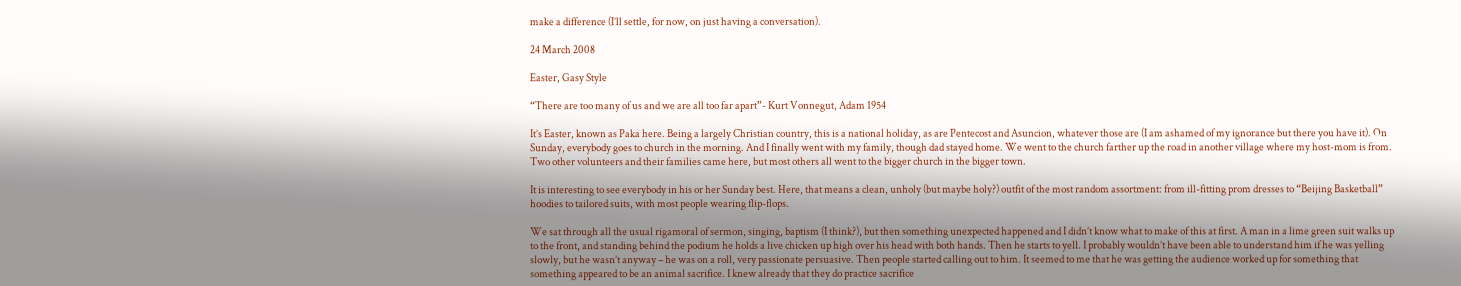make a difference (I’ll settle, for now, on just having a conversation).

24 March 2008

Easter, Gasy Style

“There are too many of us and we are all too far apart”- Kurt Vonnegut, Adam 1954

It’s Easter, known as Paka here. Being a largely Christian country, this is a national holiday, as are Pentecost and Asuncion, whatever those are (I am ashamed of my ignorance but there you have it). On Sunday, everybody goes to church in the morning. And I finally went with my family, though dad stayed home. We went to the church farther up the road in another village where my host-mom is from. Two other volunteers and their families came here, but most others all went to the bigger church in the bigger town.

It is interesting to see everybody in his or her Sunday best. Here, that means a clean, unholy (but maybe holy?) outfit of the most random assortment: from ill-fitting prom dresses to “Beijing Basketball” hoodies to tailored suits, with most people wearing flip-flops.

We sat through all the usual rigamoral of sermon, singing, baptism (I think?), but then something unexpected happened and I didn’t know what to make of this at first. A man in a lime green suit walks up to the front, and standing behind the podium he holds a live chicken up high over his head with both hands. Then he starts to yell. I probably wouldn’t have been able to understand him if he was yelling slowly, but he wasn’t anyway – he was on a roll, very passionate persuasive. Then people started calling out to him. It seemed to me that he was getting the audience worked up for something that something appeared to be an animal sacrifice. I knew already that they do practice sacrifice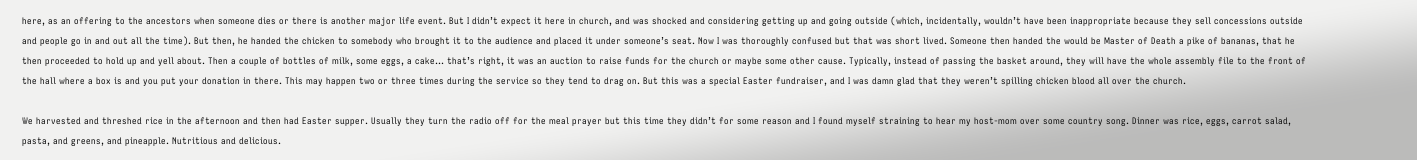here, as an offering to the ancestors when someone dies or there is another major life event. But I didn’t expect it here in church, and was shocked and considering getting up and going outside (which, incidentally, wouldn’t have been inappropriate because they sell concessions outside and people go in and out all the time). But then, he handed the chicken to somebody who brought it to the audience and placed it under someone’s seat. Now I was thoroughly confused but that was short lived. Someone then handed the would be Master of Death a pike of bananas, that he then proceeded to hold up and yell about. Then a couple of bottles of milk, some eggs, a cake… that’s right, it was an auction to raise funds for the church or maybe some other cause. Typically, instead of passing the basket around, they will have the whole assembly file to the front of the hall where a box is and you put your donation in there. This may happen two or three times during the service so they tend to drag on. But this was a special Easter fundraiser, and I was damn glad that they weren’t spilling chicken blood all over the church.

We harvested and threshed rice in the afternoon and then had Easter supper. Usually they turn the radio off for the meal prayer but this time they didn’t for some reason and I found myself straining to hear my host-mom over some country song. Dinner was rice, eggs, carrot salad, pasta, and greens, and pineapple. Nutritious and delicious.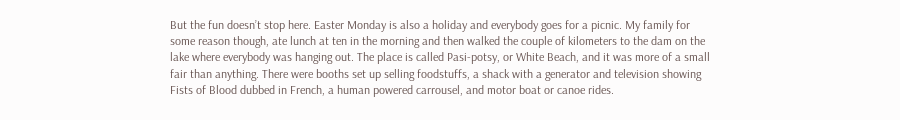But the fun doesn’t stop here. Easter Monday is also a holiday and everybody goes for a picnic. My family for some reason though, ate lunch at ten in the morning and then walked the couple of kilometers to the dam on the lake where everybody was hanging out. The place is called Pasi-potsy, or White Beach, and it was more of a small fair than anything. There were booths set up selling foodstuffs, a shack with a generator and television showing Fists of Blood dubbed in French, a human powered carrousel, and motor boat or canoe rides.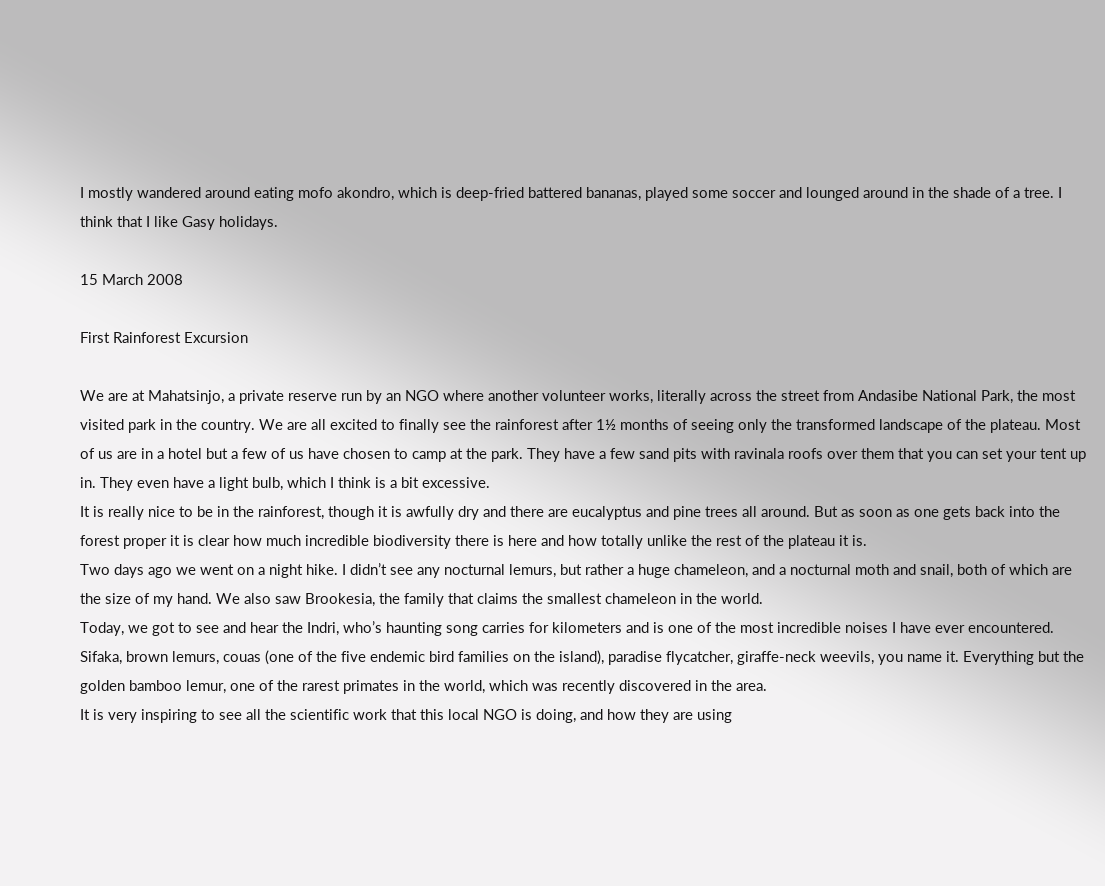I mostly wandered around eating mofo akondro, which is deep-fried battered bananas, played some soccer and lounged around in the shade of a tree. I think that I like Gasy holidays.

15 March 2008

First Rainforest Excursion

We are at Mahatsinjo, a private reserve run by an NGO where another volunteer works, literally across the street from Andasibe National Park, the most visited park in the country. We are all excited to finally see the rainforest after 1½ months of seeing only the transformed landscape of the plateau. Most of us are in a hotel but a few of us have chosen to camp at the park. They have a few sand pits with ravinala roofs over them that you can set your tent up in. They even have a light bulb, which I think is a bit excessive.
It is really nice to be in the rainforest, though it is awfully dry and there are eucalyptus and pine trees all around. But as soon as one gets back into the forest proper it is clear how much incredible biodiversity there is here and how totally unlike the rest of the plateau it is.
Two days ago we went on a night hike. I didn’t see any nocturnal lemurs, but rather a huge chameleon, and a nocturnal moth and snail, both of which are the size of my hand. We also saw Brookesia, the family that claims the smallest chameleon in the world.
Today, we got to see and hear the Indri, who’s haunting song carries for kilometers and is one of the most incredible noises I have ever encountered. Sifaka, brown lemurs, couas (one of the five endemic bird families on the island), paradise flycatcher, giraffe-neck weevils, you name it. Everything but the golden bamboo lemur, one of the rarest primates in the world, which was recently discovered in the area.
It is very inspiring to see all the scientific work that this local NGO is doing, and how they are using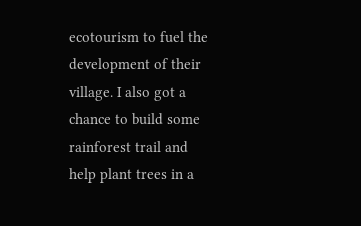ecotourism to fuel the development of their village. I also got a chance to build some rainforest trail and help plant trees in a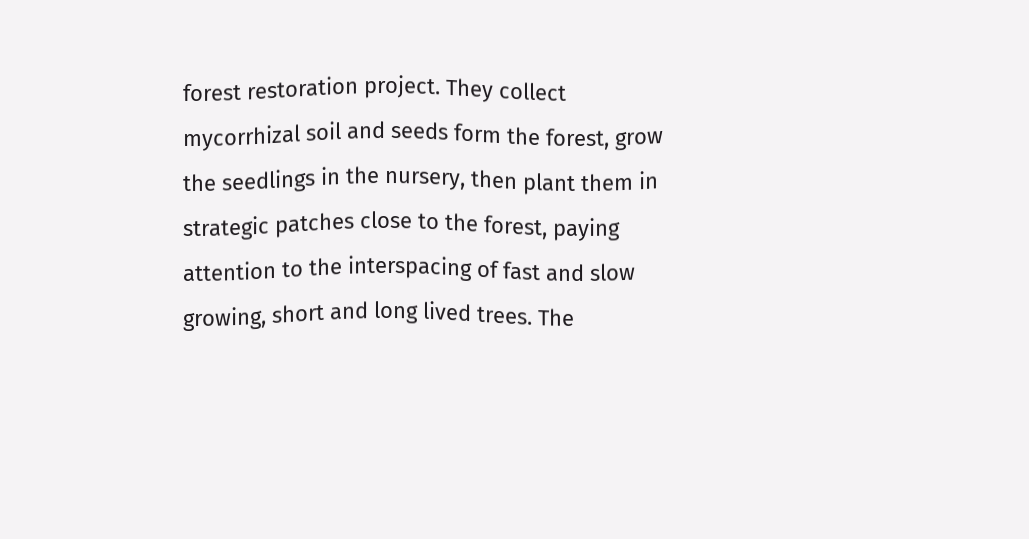forest restoration project. They collect mycorrhizal soil and seeds form the forest, grow the seedlings in the nursery, then plant them in strategic patches close to the forest, paying attention to the interspacing of fast and slow growing, short and long lived trees. The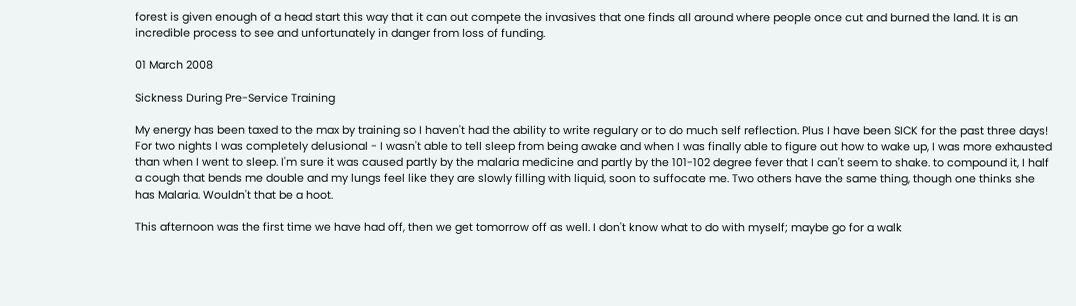forest is given enough of a head start this way that it can out compete the invasives that one finds all around where people once cut and burned the land. It is an incredible process to see and unfortunately in danger from loss of funding.

01 March 2008

Sickness During Pre-Service Training

My energy has been taxed to the max by training so I haven't had the ability to write regulary or to do much self reflection. Plus I have been SICK for the past three days! For two nights I was completely delusional - I wasn't able to tell sleep from being awake and when I was finally able to figure out how to wake up, I was more exhausted than when I went to sleep. I'm sure it was caused partly by the malaria medicine and partly by the 101-102 degree fever that I can't seem to shake. to compound it, I half a cough that bends me double and my lungs feel like they are slowly filling with liquid, soon to suffocate me. Two others have the same thing, though one thinks she has Malaria. Wouldn't that be a hoot.

This afternoon was the first time we have had off, then we get tomorrow off as well. I don't know what to do with myself; maybe go for a walk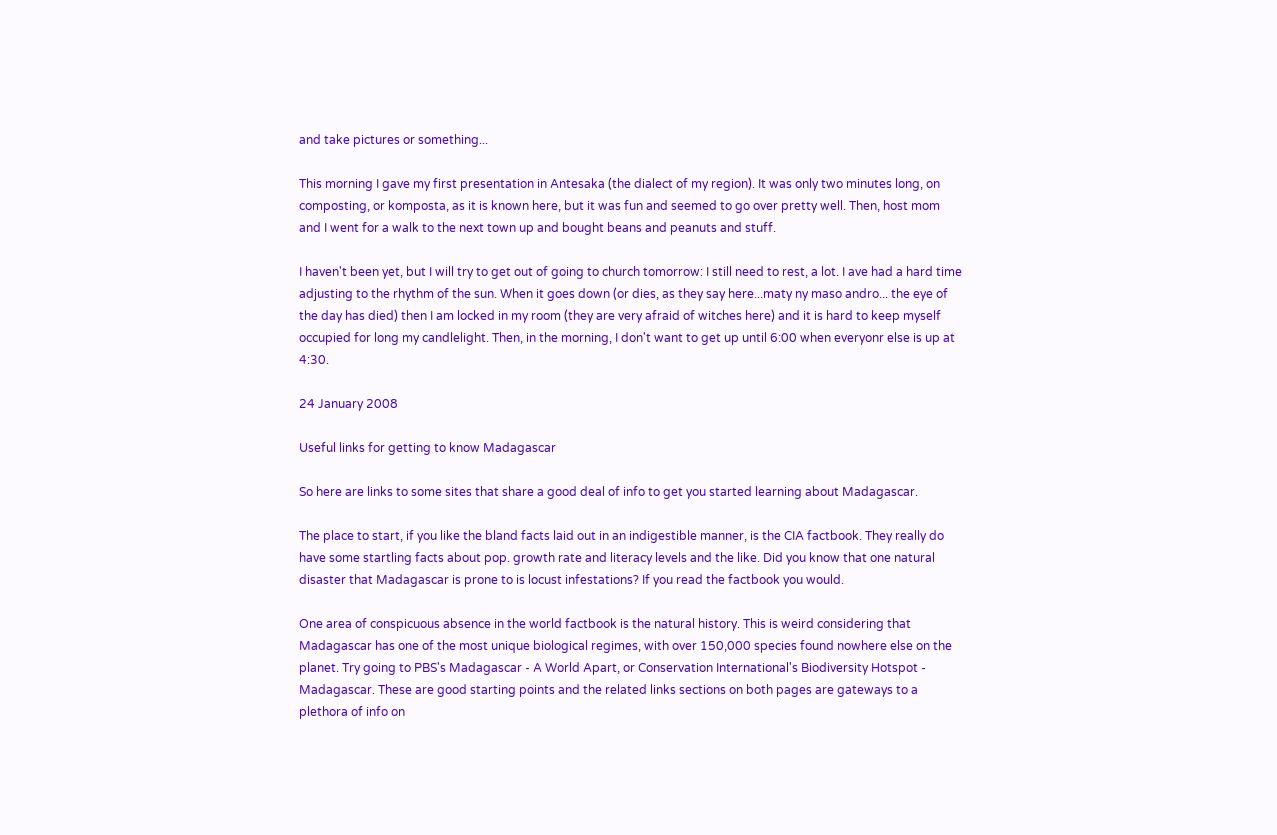and take pictures or something...

This morning I gave my first presentation in Antesaka (the dialect of my region). It was only two minutes long, on composting, or komposta, as it is known here, but it was fun and seemed to go over pretty well. Then, host mom and I went for a walk to the next town up and bought beans and peanuts and stuff.

I haven't been yet, but I will try to get out of going to church tomorrow: I still need to rest, a lot. I ave had a hard time adjusting to the rhythm of the sun. When it goes down (or dies, as they say here...maty ny maso andro... the eye of the day has died) then I am locked in my room (they are very afraid of witches here) and it is hard to keep myself occupied for long my candlelight. Then, in the morning, I don't want to get up until 6:00 when everyonr else is up at 4:30.

24 January 2008

Useful links for getting to know Madagascar

So here are links to some sites that share a good deal of info to get you started learning about Madagascar.

The place to start, if you like the bland facts laid out in an indigestible manner, is the CIA factbook. They really do have some startling facts about pop. growth rate and literacy levels and the like. Did you know that one natural disaster that Madagascar is prone to is locust infestations? If you read the factbook you would.

One area of conspicuous absence in the world factbook is the natural history. This is weird considering that Madagascar has one of the most unique biological regimes, with over 150,000 species found nowhere else on the planet. Try going to PBS's Madagascar - A World Apart, or Conservation International's Biodiversity Hotspot - Madagascar. These are good starting points and the related links sections on both pages are gateways to a plethora of info on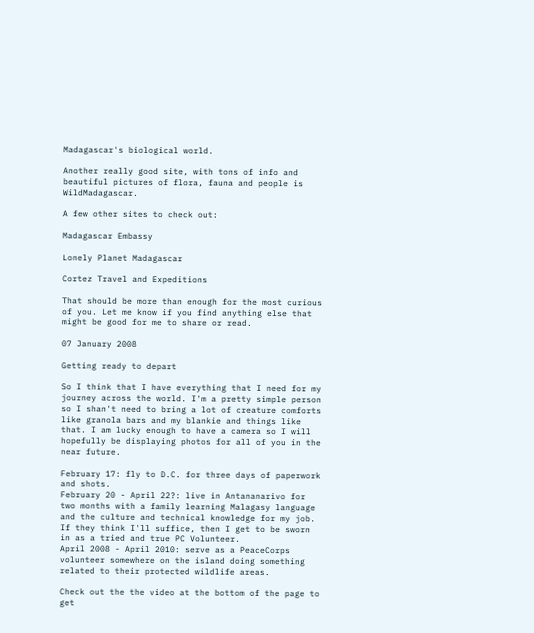Madagascar's biological world.

Another really good site, with tons of info and beautiful pictures of flora, fauna and people is WildMadagascar.

A few other sites to check out:

Madagascar Embassy

Lonely Planet Madagascar

Cortez Travel and Expeditions

That should be more than enough for the most curious of you. Let me know if you find anything else that might be good for me to share or read.

07 January 2008

Getting ready to depart

So I think that I have everything that I need for my journey across the world. I'm a pretty simple person so I shan't need to bring a lot of creature comforts like granola bars and my blankie and things like that. I am lucky enough to have a camera so I will hopefully be displaying photos for all of you in the near future.

February 17: fly to D.C. for three days of paperwork and shots.
February 20 - April 22?: live in Antananarivo for two months with a family learning Malagasy language and the culture and technical knowledge for my job. If they think I'll suffice, then I get to be sworn in as a tried and true PC Volunteer.
April 2008 - April 2010: serve as a PeaceCorps volunteer somewhere on the island doing something related to their protected wildlife areas.

Check out the the video at the bottom of the page to get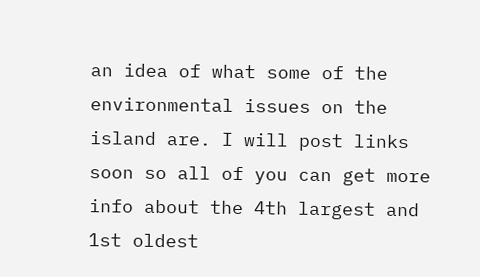an idea of what some of the environmental issues on the island are. I will post links soon so all of you can get more info about the 4th largest and 1st oldest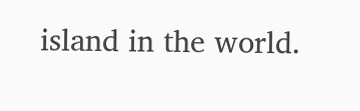island in the world.